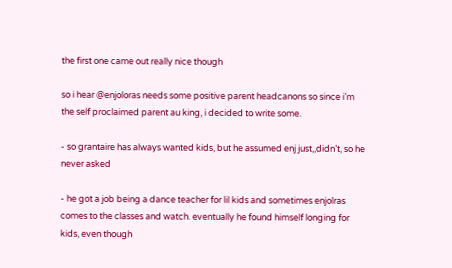the first one came out really nice though

so i hear @enjoloras needs some positive parent headcanons so since i’m the self proclaimed parent au king, i decided to write some.

- so grantaire has always wanted kids, but he assumed enj just,,didn’t, so he never asked

- he got a job being a dance teacher for lil kids and sometimes enjolras comes to the classes and watch. eventually he found himself longing for kids, even though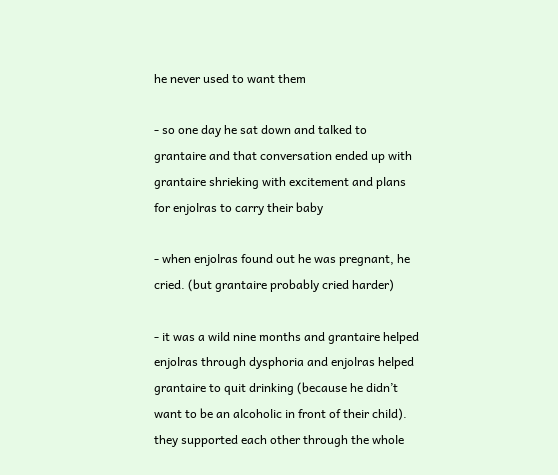he never used to want them

- so one day he sat down and talked to grantaire and that conversation ended up with grantaire shrieking with excitement and plans for enjolras to carry their baby

- when enjolras found out he was pregnant, he cried. (but grantaire probably cried harder)

- it was a wild nine months and grantaire helped enjolras through dysphoria and enjolras helped grantaire to quit drinking (because he didn’t want to be an alcoholic in front of their child). they supported each other through the whole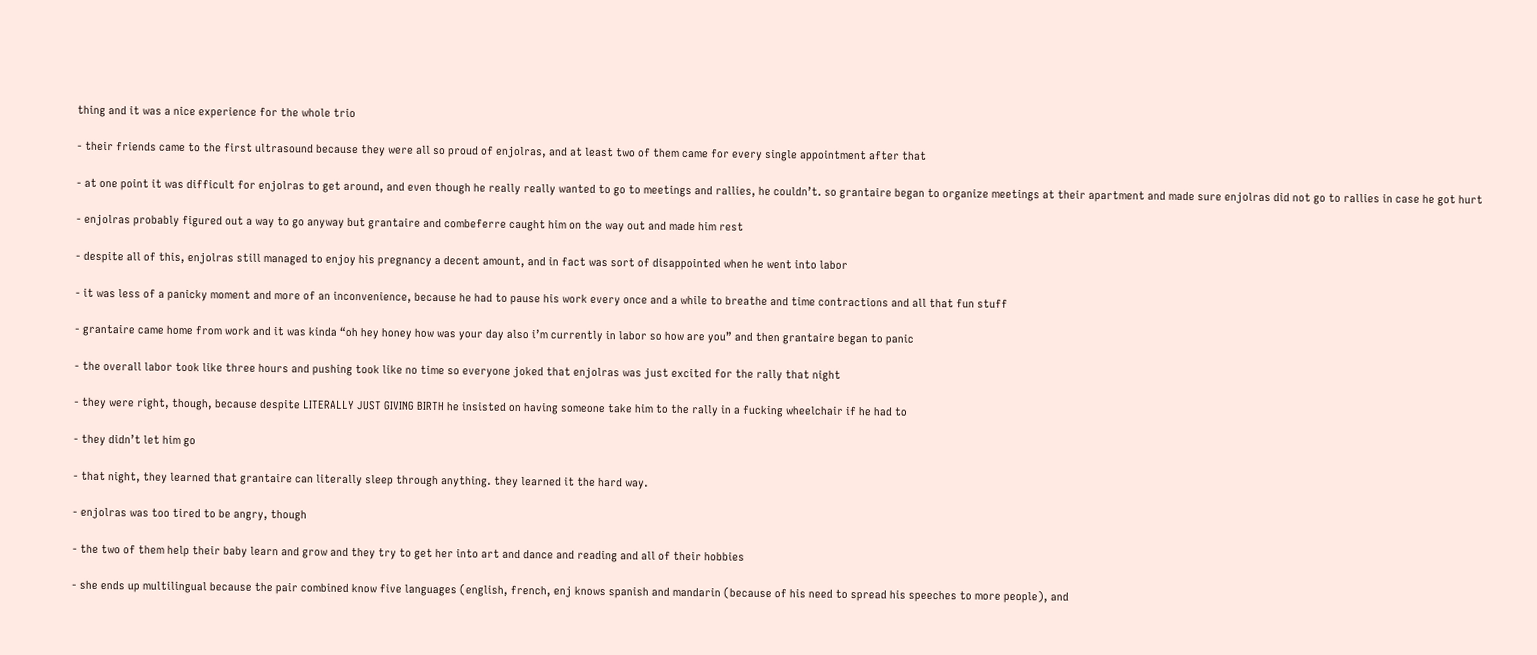thing and it was a nice experience for the whole trio

- their friends came to the first ultrasound because they were all so proud of enjolras, and at least two of them came for every single appointment after that

- at one point it was difficult for enjolras to get around, and even though he really really wanted to go to meetings and rallies, he couldn’t. so grantaire began to organize meetings at their apartment and made sure enjolras did not go to rallies in case he got hurt

- enjolras probably figured out a way to go anyway but grantaire and combeferre caught him on the way out and made him rest

- despite all of this, enjolras still managed to enjoy his pregnancy a decent amount, and in fact was sort of disappointed when he went into labor

- it was less of a panicky moment and more of an inconvenience, because he had to pause his work every once and a while to breathe and time contractions and all that fun stuff

- grantaire came home from work and it was kinda “oh hey honey how was your day also i’m currently in labor so how are you” and then grantaire began to panic

- the overall labor took like three hours and pushing took like no time so everyone joked that enjolras was just excited for the rally that night

- they were right, though, because despite LITERALLY JUST GIVING BIRTH he insisted on having someone take him to the rally in a fucking wheelchair if he had to

- they didn’t let him go

- that night, they learned that grantaire can literally sleep through anything. they learned it the hard way.

- enjolras was too tired to be angry, though

- the two of them help their baby learn and grow and they try to get her into art and dance and reading and all of their hobbies

- she ends up multilingual because the pair combined know five languages (english, french, enj knows spanish and mandarin (because of his need to spread his speeches to more people), and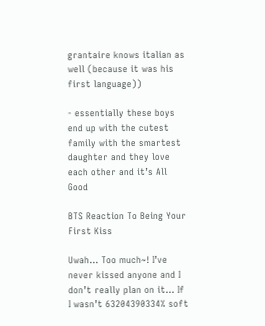grantaire knows italian as well (because it was his first language))

- essentially these boys end up with the cutest family with the smartest daughter and they love each other and it’s All Good

BTS Reaction To Being Your First Kiss

Uwah… Too much~! I’ve never kissed anyone and I don’t really plan on it… If I wasn’t 63204390334% soft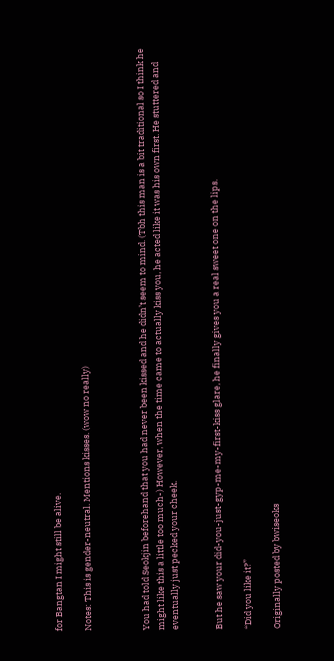for Bangtan I might still be alive.

Notes: This is gender-neutral. Mentions kisses. (wow no really)



You had told Seokjin beforehand that you had never been kissed and he didn’t seem to mind. (Tbh this man is a bit traditional so I think he might like this a little too much-) However, when the time came to actually kiss you, he acted like it was his own first. He stuttered and eventually just pecked your cheek.


But he saw your did-you-just-gyp-me-my-first-kiss glare, he finally gives you a real sweet one on the lips.

“Did you like it?”

Originally posted by bwiseoks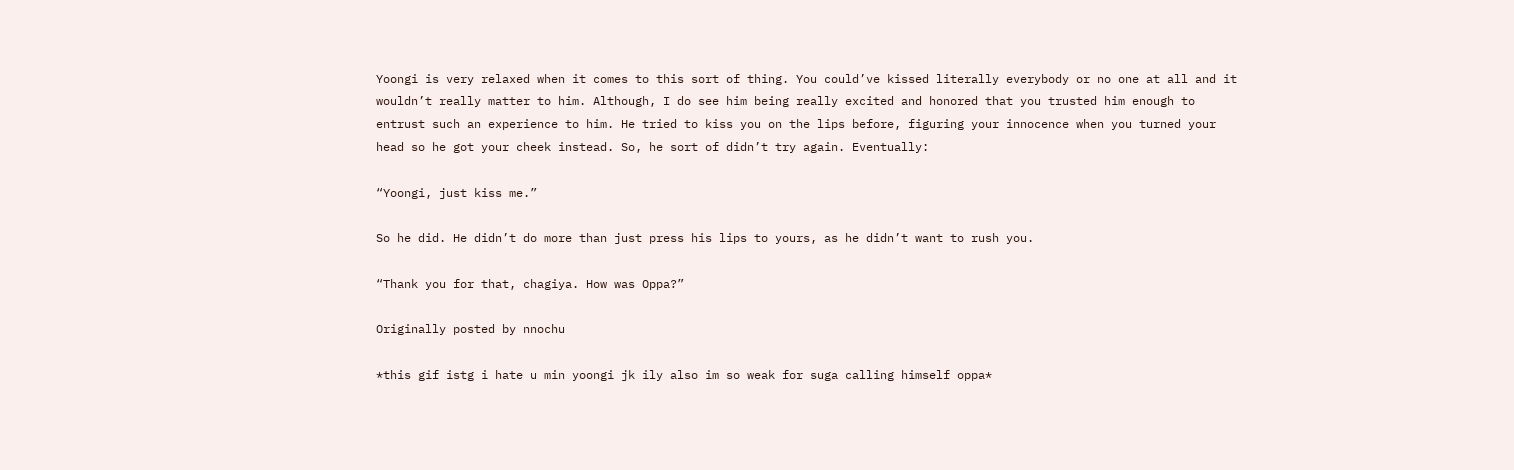Yoongi is very relaxed when it comes to this sort of thing. You could’ve kissed literally everybody or no one at all and it wouldn’t really matter to him. Although, I do see him being really excited and honored that you trusted him enough to entrust such an experience to him. He tried to kiss you on the lips before, figuring your innocence when you turned your head so he got your cheek instead. So, he sort of didn’t try again. Eventually:

“Yoongi, just kiss me.”

So he did. He didn’t do more than just press his lips to yours, as he didn’t want to rush you.

“Thank you for that, chagiya. How was Oppa?”

Originally posted by nnochu

*this gif istg i hate u min yoongi jk ily also im so weak for suga calling himself oppa*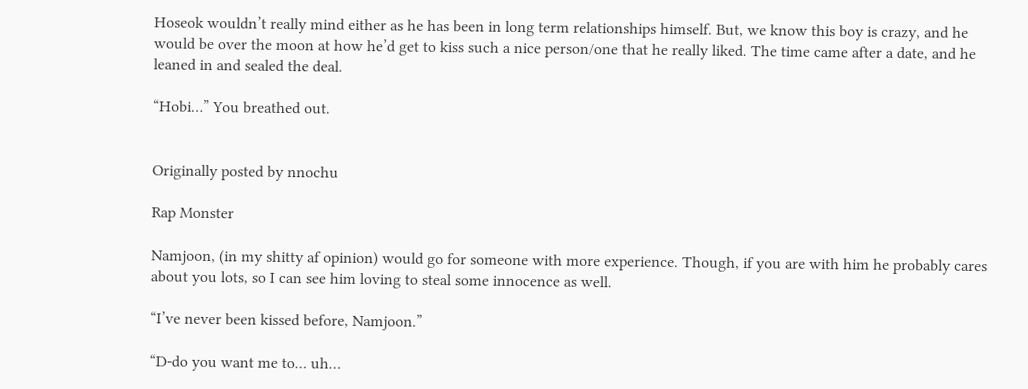Hoseok wouldn’t really mind either as he has been in long term relationships himself. But, we know this boy is crazy, and he would be over the moon at how he’d get to kiss such a nice person/one that he really liked. The time came after a date, and he leaned in and sealed the deal.

“Hobi…” You breathed out.


Originally posted by nnochu

Rap Monster

Namjoon, (in my shitty af opinion) would go for someone with more experience. Though, if you are with him he probably cares about you lots, so I can see him loving to steal some innocence as well.

“I’ve never been kissed before, Namjoon.”

“D-do you want me to… uh…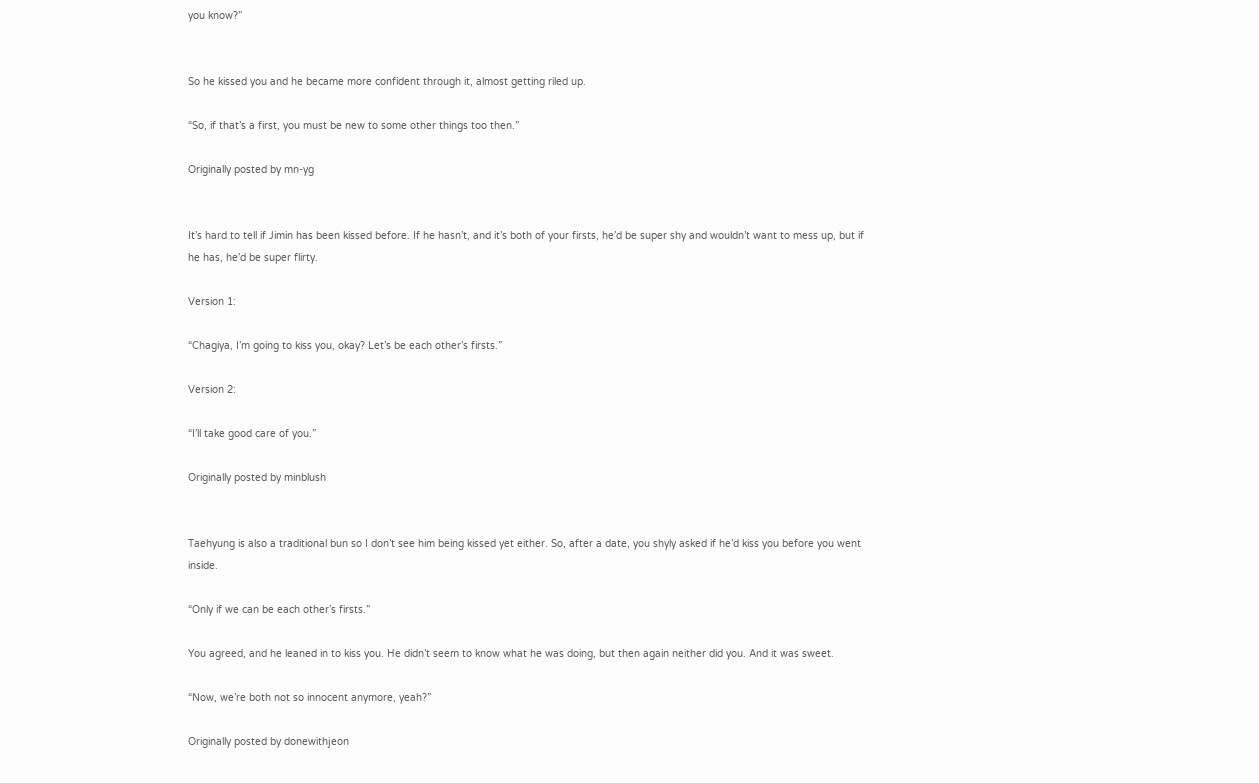you know?”


So he kissed you and he became more confident through it, almost getting riled up.

“So, if that’s a first, you must be new to some other things too then.”

Originally posted by mn-yg


It’s hard to tell if Jimin has been kissed before. If he hasn’t, and it’s both of your firsts, he’d be super shy and wouldn’t want to mess up, but if he has, he’d be super flirty.

Version 1:

“Chagiya, I’m going to kiss you, okay? Let’s be each other’s firsts.”

Version 2:

“I’ll take good care of you.”

Originally posted by minblush


Taehyung is also a traditional bun so I don’t see him being kissed yet either. So, after a date, you shyly asked if he’d kiss you before you went inside.

“Only if we can be each other’s firsts.”

You agreed, and he leaned in to kiss you. He didn’t seem to know what he was doing, but then again neither did you. And it was sweet.

“Now, we’re both not so innocent anymore, yeah?”

Originally posted by donewithjeon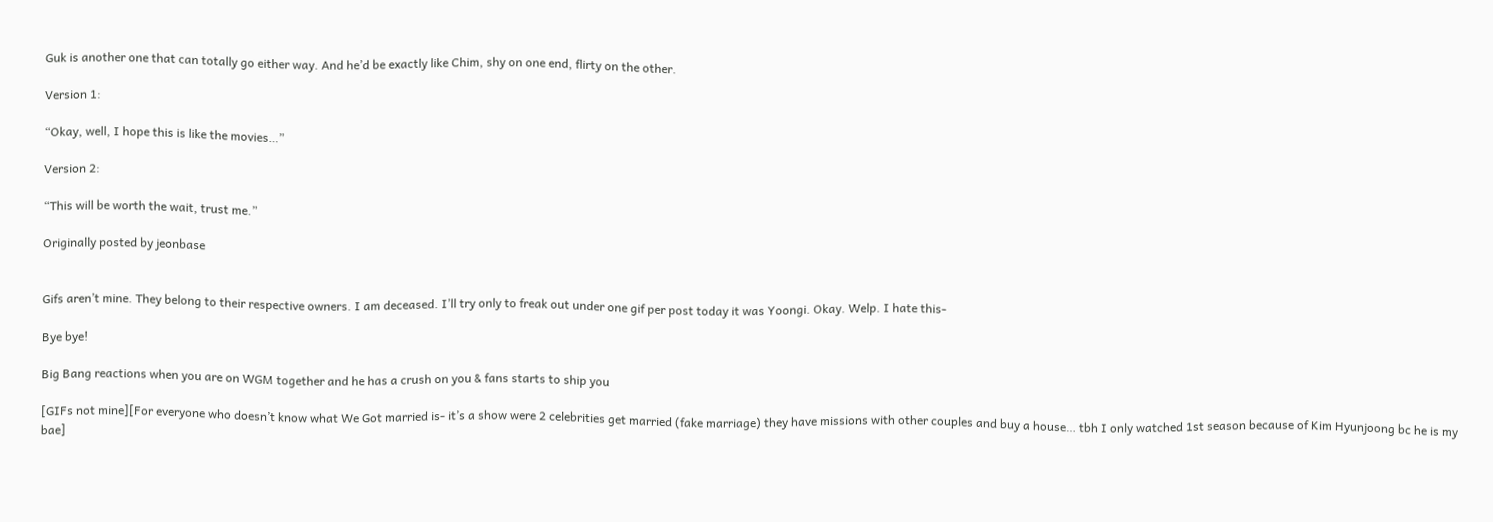Guk is another one that can totally go either way. And he’d be exactly like Chim, shy on one end, flirty on the other.

Version 1:

“Okay, well, I hope this is like the movies…”

Version 2:

“This will be worth the wait, trust me.”

Originally posted by jeonbase


Gifs aren’t mine. They belong to their respective owners. I am deceased. I’ll try only to freak out under one gif per post today it was Yoongi. Okay. Welp. I hate this-

Bye bye!

Big Bang reactions when you are on WGM together and he has a crush on you & fans starts to ship you

[GIFs not mine][For everyone who doesn’t know what We Got married is- it’s a show were 2 celebrities get married (fake marriage) they have missions with other couples and buy a house… tbh I only watched 1st season because of Kim Hyunjoong bc he is my bae]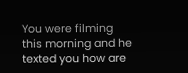You were filming this morning and he texted you how are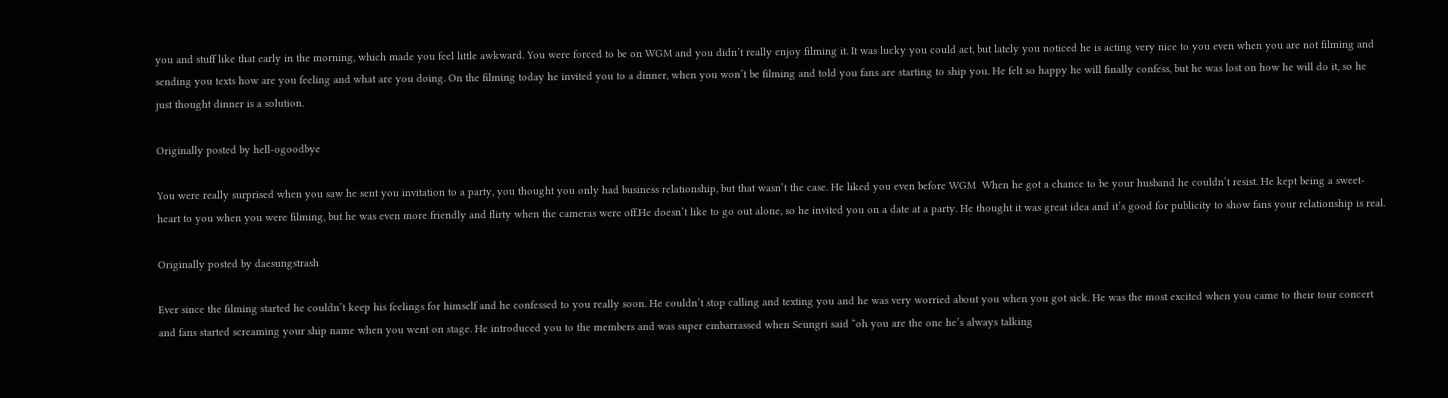you and stuff like that early in the morning, which made you feel little awkward. You were forced to be on WGM and you didn’t really enjoy filming it. It was lucky you could act, but lately you noticed he is acting very nice to you even when you are not filming and sending you texts how are you feeling and what are you doing. On the filming today he invited you to a dinner, when you won’t be filming and told you fans are starting to ship you. He felt so happy he will finally confess, but he was lost on how he will do it, so he just thought dinner is a solution.

Originally posted by hell-ogoodbye

You were really surprised when you saw he sent you invitation to a party, you thought you only had business relationship, but that wasn’t the case. He liked you even before WGM  When he got a chance to be your husband he couldn’t resist. He kept being a sweet-heart to you when you were filming, but he was even more friendly and flirty when the cameras were off.He doesn’t like to go out alone, so he invited you on a date at a party. He thought it was great idea and it’s good for publicity to show fans your relationship is real.

Originally posted by daesungstrash

Ever since the filming started he couldn’t keep his feelings for himself and he confessed to you really soon. He couldn’t stop calling and texting you and he was very worried about you when you got sick. He was the most excited when you came to their tour concert and fans started screaming your ship name when you went on stage. He introduced you to the members and was super embarrassed when Seungri said “oh you are the one he’s always talking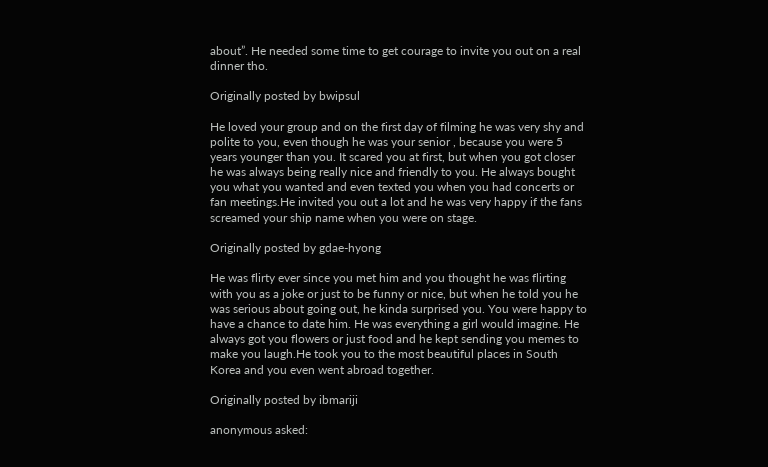about”. He needed some time to get courage to invite you out on a real dinner tho.

Originally posted by bwipsul

He loved your group and on the first day of filming he was very shy and polite to you, even though he was your senior , because you were 5 years younger than you. It scared you at first, but when you got closer he was always being really nice and friendly to you. He always bought you what you wanted and even texted you when you had concerts or fan meetings.He invited you out a lot and he was very happy if the fans screamed your ship name when you were on stage.

Originally posted by gdae-hyong

He was flirty ever since you met him and you thought he was flirting with you as a joke or just to be funny or nice, but when he told you he was serious about going out, he kinda surprised you. You were happy to have a chance to date him. He was everything a girl would imagine. He always got you flowers or just food and he kept sending you memes to make you laugh.He took you to the most beautiful places in South Korea and you even went abroad together.

Originally posted by ibmariji

anonymous asked: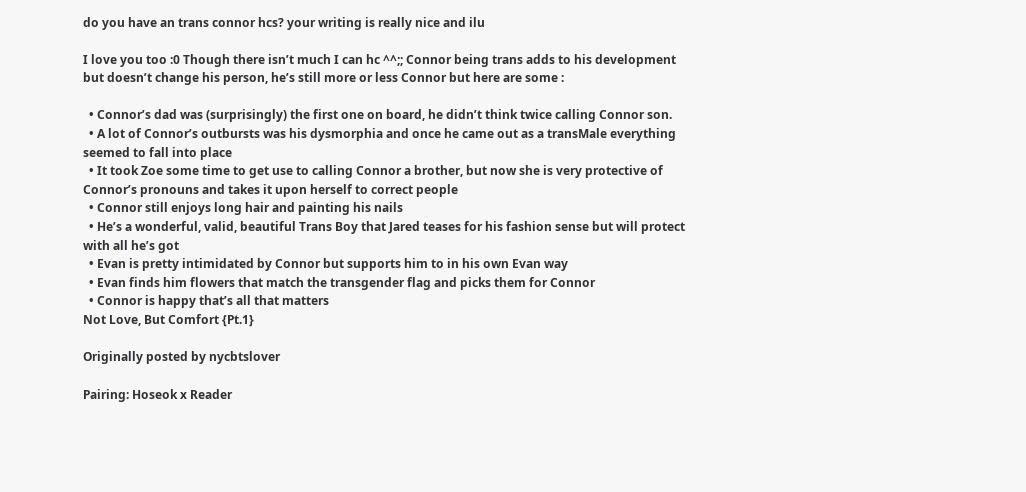do you have an trans connor hcs? your writing is really nice and ilu

I love you too :0 Though there isn’t much I can hc ^^;; Connor being trans adds to his development but doesn’t change his person, he’s still more or less Connor but here are some :

  • Connor’s dad was (surprisingly) the first one on board, he didn’t think twice calling Connor son.
  • A lot of Connor’s outbursts was his dysmorphia and once he came out as a transMale everything seemed to fall into place
  • It took Zoe some time to get use to calling Connor a brother, but now she is very protective of Connor’s pronouns and takes it upon herself to correct people
  • Connor still enjoys long hair and painting his nails
  • He’s a wonderful, valid, beautiful Trans Boy that Jared teases for his fashion sense but will protect with all he’s got
  • Evan is pretty intimidated by Connor but supports him to in his own Evan way
  • Evan finds him flowers that match the transgender flag and picks them for Connor
  • Connor is happy that’s all that matters
Not Love, But Comfort {Pt.1}

Originally posted by nycbtslover

Pairing: Hoseok x Reader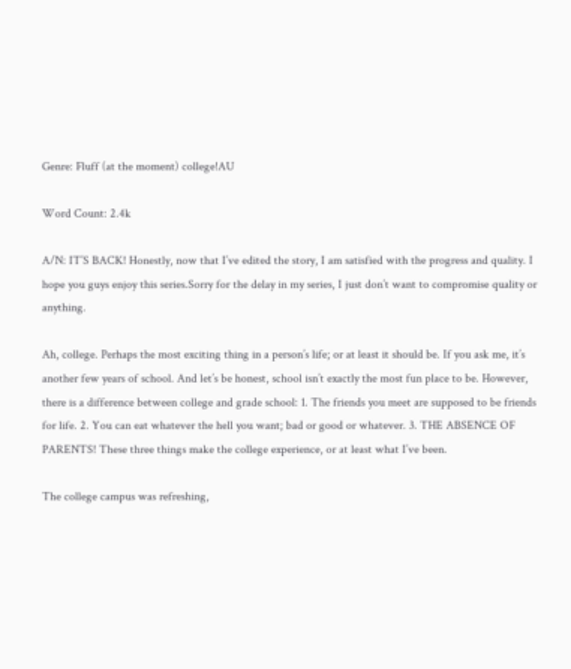Genre: Fluff (at the moment) college!AU

Word Count: 2.4k

A/N: IT’S BACK! Honestly, now that I’ve edited the story, I am satisfied with the progress and quality. I hope you guys enjoy this series.Sorry for the delay in my series, I just don’t want to compromise quality or anything.

Ah, college. Perhaps the most exciting thing in a person’s life; or at least it should be. If you ask me, it’s another few years of school. And let’s be honest, school isn’t exactly the most fun place to be. However, there is a difference between college and grade school: 1. The friends you meet are supposed to be friends for life. 2. You can eat whatever the hell you want; bad or good or whatever. 3. THE ABSENCE OF PARENTS! These three things make the college experience, or at least what I’ve been.

The college campus was refreshing,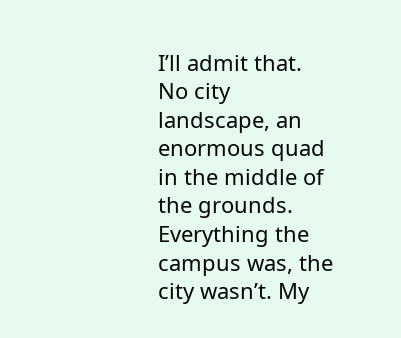I’ll admit that. No city landscape, an enormous quad in the middle of the grounds. Everything the campus was, the city wasn’t. My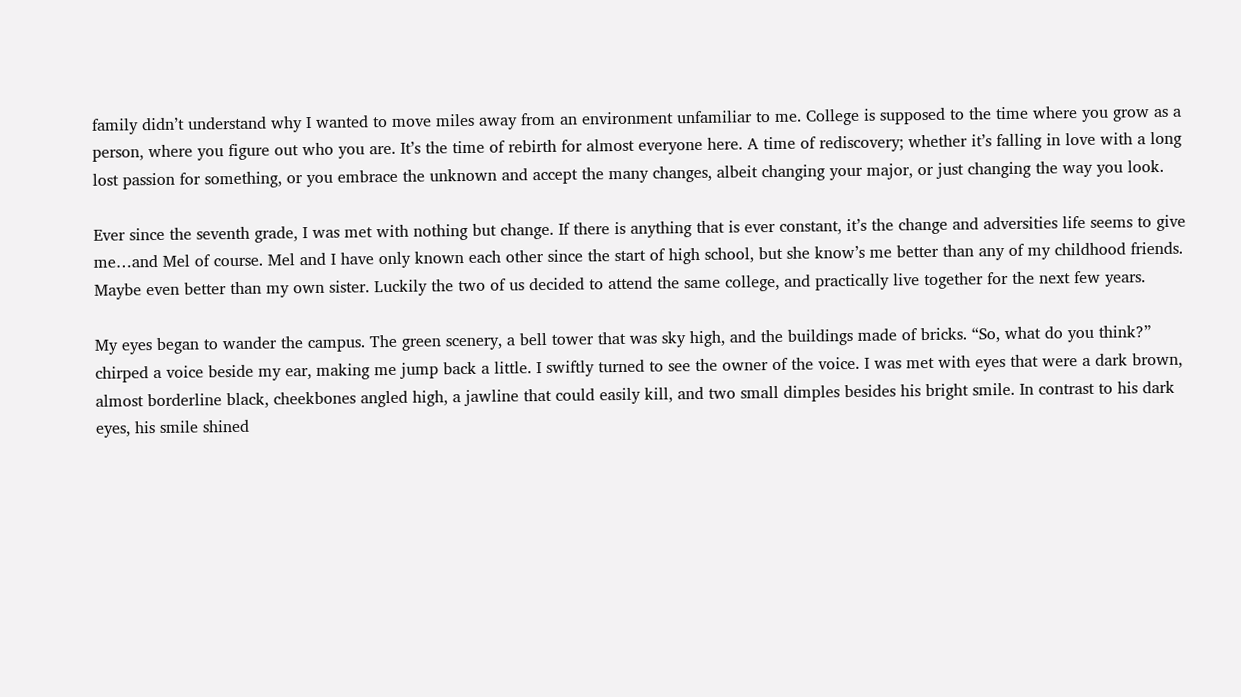family didn’t understand why I wanted to move miles away from an environment unfamiliar to me. College is supposed to the time where you grow as a person, where you figure out who you are. It’s the time of rebirth for almost everyone here. A time of rediscovery; whether it’s falling in love with a long lost passion for something, or you embrace the unknown and accept the many changes, albeit changing your major, or just changing the way you look.

Ever since the seventh grade, I was met with nothing but change. If there is anything that is ever constant, it’s the change and adversities life seems to give me…and Mel of course. Mel and I have only known each other since the start of high school, but she know’s me better than any of my childhood friends. Maybe even better than my own sister. Luckily the two of us decided to attend the same college, and practically live together for the next few years.

My eyes began to wander the campus. The green scenery, a bell tower that was sky high, and the buildings made of bricks. “So, what do you think?” chirped a voice beside my ear, making me jump back a little. I swiftly turned to see the owner of the voice. I was met with eyes that were a dark brown, almost borderline black, cheekbones angled high, a jawline that could easily kill, and two small dimples besides his bright smile. In contrast to his dark eyes, his smile shined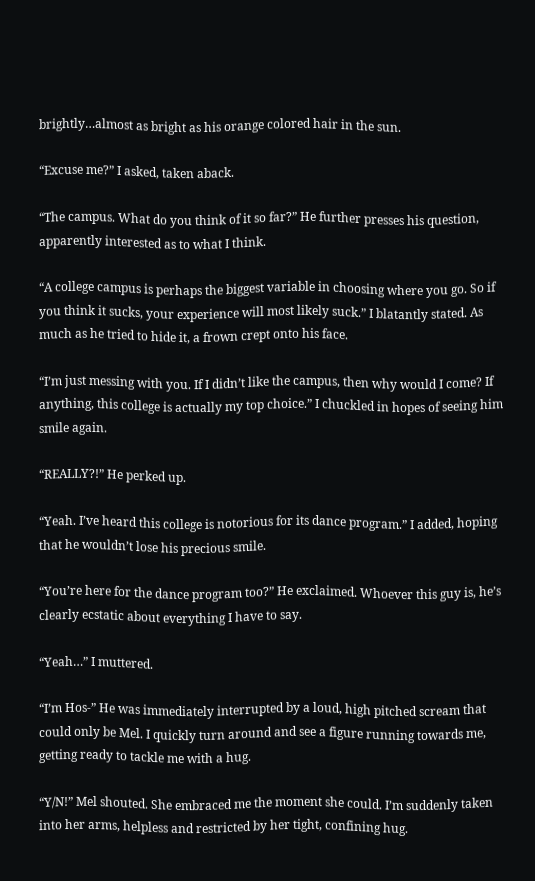brightly…almost as bright as his orange colored hair in the sun.

“Excuse me?” I asked, taken aback.

“The campus. What do you think of it so far?” He further presses his question, apparently interested as to what I think.

“A college campus is perhaps the biggest variable in choosing where you go. So if you think it sucks, your experience will most likely suck.” I blatantly stated. As much as he tried to hide it, a frown crept onto his face.

“I’m just messing with you. If I didn’t like the campus, then why would I come? If anything, this college is actually my top choice.” I chuckled in hopes of seeing him smile again.

“REALLY?!” He perked up.

“Yeah. I’ve heard this college is notorious for its dance program.” I added, hoping that he wouldn’t lose his precious smile.

“You’re here for the dance program too?” He exclaimed. Whoever this guy is, he’s clearly ecstatic about everything I have to say.

“Yeah…” I muttered.

“I’m Hos-” He was immediately interrupted by a loud, high pitched scream that could only be Mel. I quickly turn around and see a figure running towards me, getting ready to tackle me with a hug.

“Y/N!” Mel shouted. She embraced me the moment she could. I’m suddenly taken into her arms, helpless and restricted by her tight, confining hug.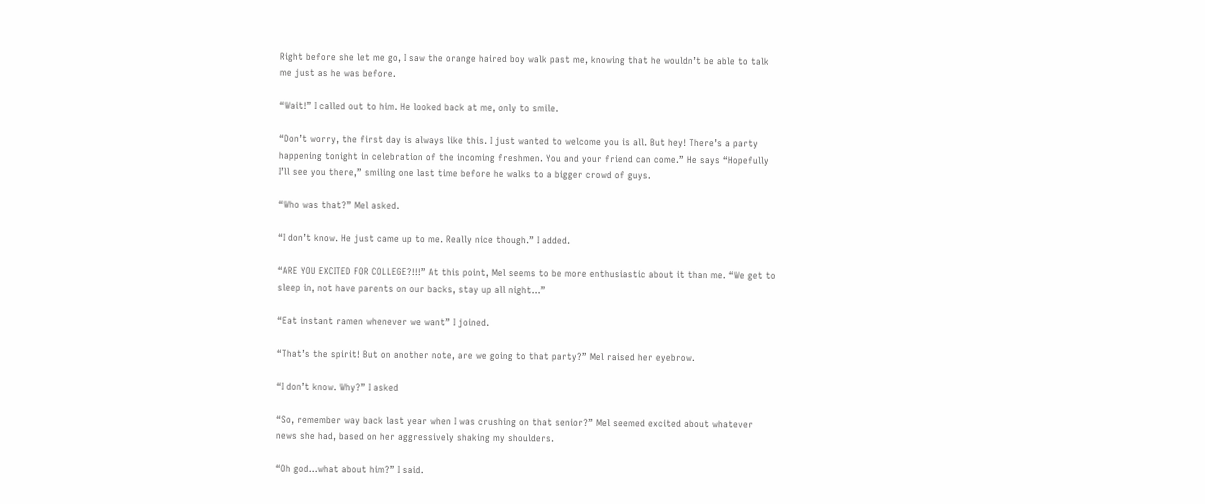Right before she let me go, I saw the orange haired boy walk past me, knowing that he wouldn’t be able to talk me just as he was before.

“Wait!” I called out to him. He looked back at me, only to smile.

“Don’t worry, the first day is always like this. I just wanted to welcome you is all. But hey! There’s a party happening tonight in celebration of the incoming freshmen. You and your friend can come.” He says “Hopefully I’ll see you there,” smiling one last time before he walks to a bigger crowd of guys.

“Who was that?” Mel asked.

“I don’t know. He just came up to me. Really nice though.” I added.

“ARE YOU EXCITED FOR COLLEGE?!!!” At this point, Mel seems to be more enthusiastic about it than me. “We get to sleep in, not have parents on our backs, stay up all night…”

“Eat instant ramen whenever we want” I joined.

“That’s the spirit! But on another note, are we going to that party?” Mel raised her eyebrow.

“I don’t know. Why?” I asked

“So, remember way back last year when I was crushing on that senior?” Mel seemed excited about whatever news she had, based on her aggressively shaking my shoulders.

“Oh god…what about him?” I said.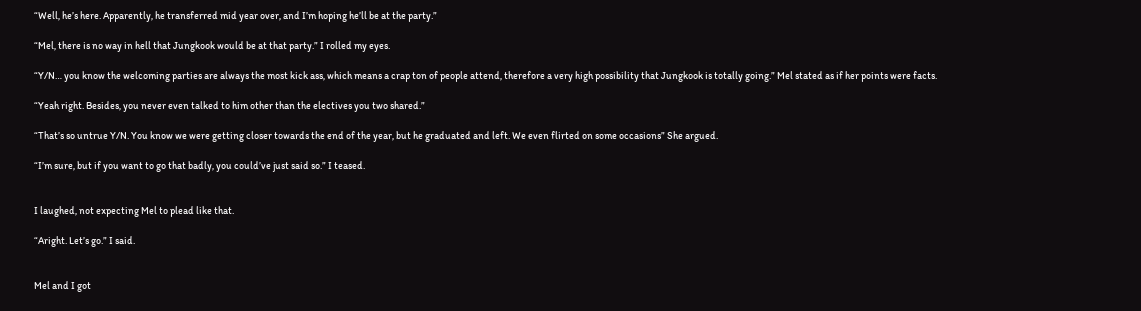“Well, he’s here. Apparently, he transferred mid year over, and I’m hoping he’ll be at the party.”

“Mel, there is no way in hell that Jungkook would be at that party.” I rolled my eyes.

“Y/N… you know the welcoming parties are always the most kick ass, which means a crap ton of people attend, therefore a very high possibility that Jungkook is totally going.” Mel stated as if her points were facts.

“Yeah right. Besides, you never even talked to him other than the electives you two shared.”

“That’s so untrue Y/N. You know we were getting closer towards the end of the year, but he graduated and left. We even flirted on some occasions” She argued.

“I’m sure, but if you want to go that badly, you could’ve just said so.” I teased.


I laughed, not expecting Mel to plead like that.

“Aright. Let’s go.” I said.


Mel and I got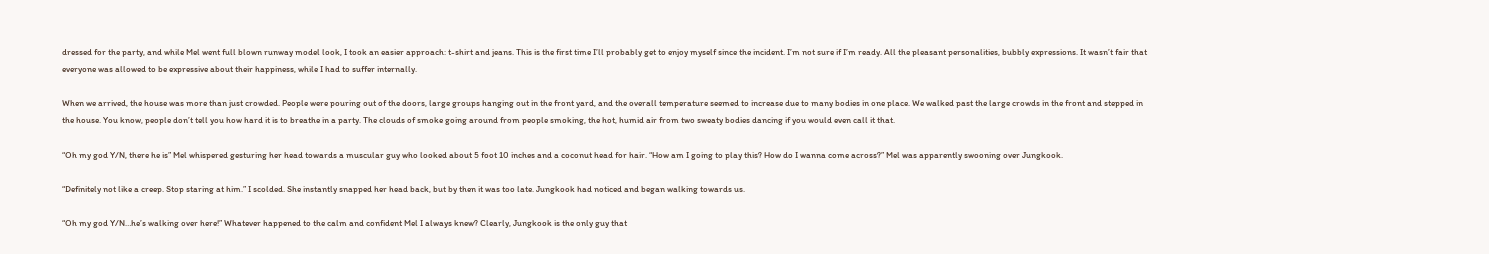dressed for the party, and while Mel went full blown runway model look, I took an easier approach: t-shirt and jeans. This is the first time I’ll probably get to enjoy myself since the incident. I’m not sure if I’m ready. All the pleasant personalities, bubbly expressions. It wasn’t fair that everyone was allowed to be expressive about their happiness, while I had to suffer internally.

When we arrived, the house was more than just crowded. People were pouring out of the doors, large groups hanging out in the front yard, and the overall temperature seemed to increase due to many bodies in one place. We walked past the large crowds in the front and stepped in the house. You know, people don’t tell you how hard it is to breathe in a party. The clouds of smoke going around from people smoking, the hot, humid air from two sweaty bodies dancing if you would even call it that.

“Oh my god Y/N, there he is” Mel whispered gesturing her head towards a muscular guy who looked about 5 foot 10 inches and a coconut head for hair. “How am I going to play this? How do I wanna come across?” Mel was apparently swooning over Jungkook.

“Definitely not like a creep. Stop staring at him.” I scolded. She instantly snapped her head back, but by then it was too late. Jungkook had noticed and began walking towards us.

“Oh my god Y/N…he’s walking over here!” Whatever happened to the calm and confident Mel I always knew? Clearly, Jungkook is the only guy that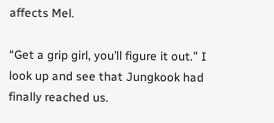affects Mel.

“Get a grip girl, you’ll figure it out.” I look up and see that Jungkook had finally reached us.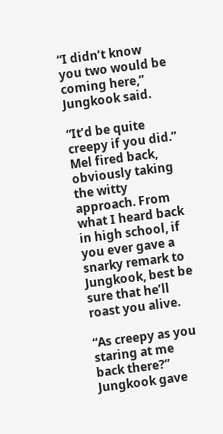“I didn’t know you two would be coming here,” Jungkook said.

“It’d be quite creepy if you did.” Mel fired back, obviously taking the witty approach. From what I heard back in high school, if you ever gave a snarky remark to Jungkook, best be sure that he’ll roast you alive.

“As creepy as you staring at me back there?” Jungkook gave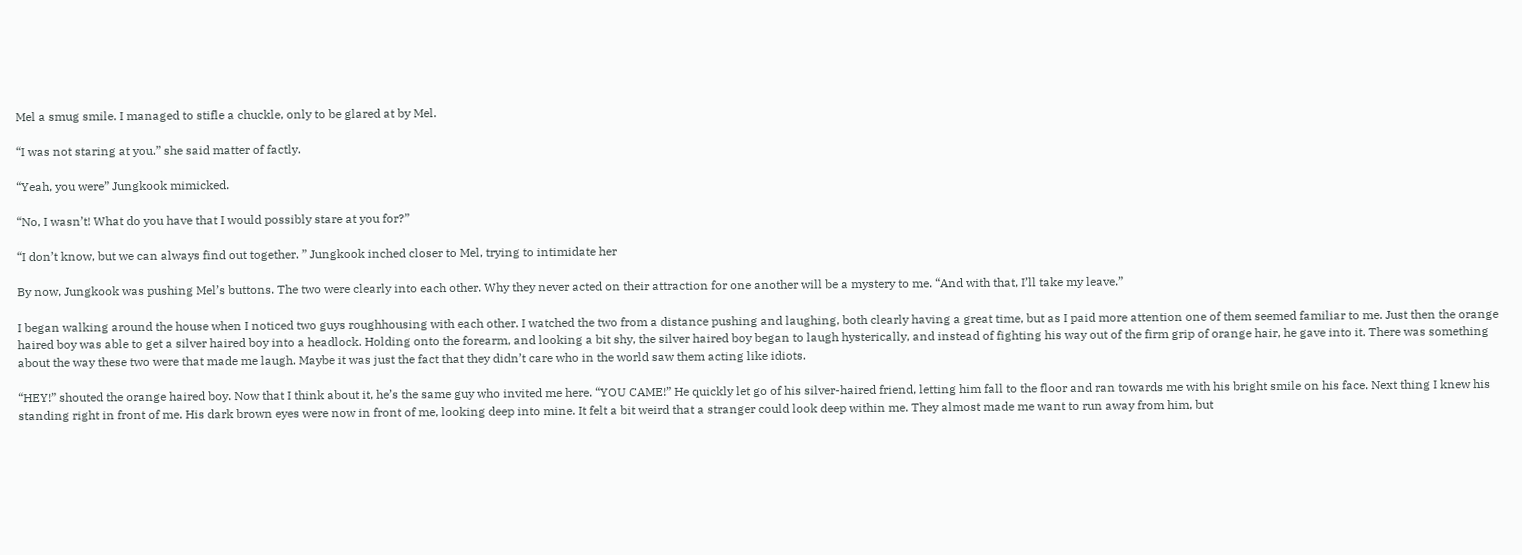Mel a smug smile. I managed to stifle a chuckle, only to be glared at by Mel.

“I was not staring at you.” she said matter of factly.

“Yeah, you were” Jungkook mimicked.

“No, I wasn’t! What do you have that I would possibly stare at you for?”

“I don’t know, but we can always find out together. ” Jungkook inched closer to Mel, trying to intimidate her

By now, Jungkook was pushing Mel’s buttons. The two were clearly into each other. Why they never acted on their attraction for one another will be a mystery to me. “And with that, I’ll take my leave.”

I began walking around the house when I noticed two guys roughhousing with each other. I watched the two from a distance pushing and laughing, both clearly having a great time, but as I paid more attention one of them seemed familiar to me. Just then the orange haired boy was able to get a silver haired boy into a headlock. Holding onto the forearm, and looking a bit shy, the silver haired boy began to laugh hysterically, and instead of fighting his way out of the firm grip of orange hair, he gave into it. There was something about the way these two were that made me laugh. Maybe it was just the fact that they didn’t care who in the world saw them acting like idiots.

“HEY!” shouted the orange haired boy. Now that I think about it, he’s the same guy who invited me here. “YOU CAME!” He quickly let go of his silver-haired friend, letting him fall to the floor and ran towards me with his bright smile on his face. Next thing I knew his standing right in front of me. His dark brown eyes were now in front of me, looking deep into mine. It felt a bit weird that a stranger could look deep within me. They almost made me want to run away from him, but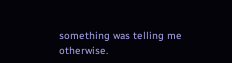something was telling me otherwise.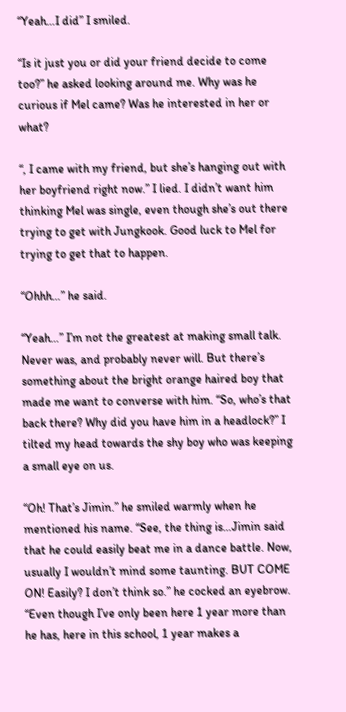“Yeah…I did” I smiled.

“Is it just you or did your friend decide to come too?” he asked looking around me. Why was he curious if Mel came? Was he interested in her or what?

“, I came with my friend, but she’s hanging out with her boyfriend right now.” I lied. I didn’t want him thinking Mel was single, even though she’s out there trying to get with Jungkook. Good luck to Mel for trying to get that to happen.

“Ohhh…” he said.

“Yeah…” I’m not the greatest at making small talk. Never was, and probably never will. But there’s something about the bright orange haired boy that made me want to converse with him. “So, who’s that back there? Why did you have him in a headlock?” I tilted my head towards the shy boy who was keeping a small eye on us.

“Oh! That’s Jimin.” he smiled warmly when he mentioned his name. “See, the thing is…Jimin said that he could easily beat me in a dance battle. Now, usually I wouldn’t mind some taunting. BUT COME ON! Easily? I don’t think so.” he cocked an eyebrow.  “Even though I’ve only been here 1 year more than he has, here in this school, 1 year makes a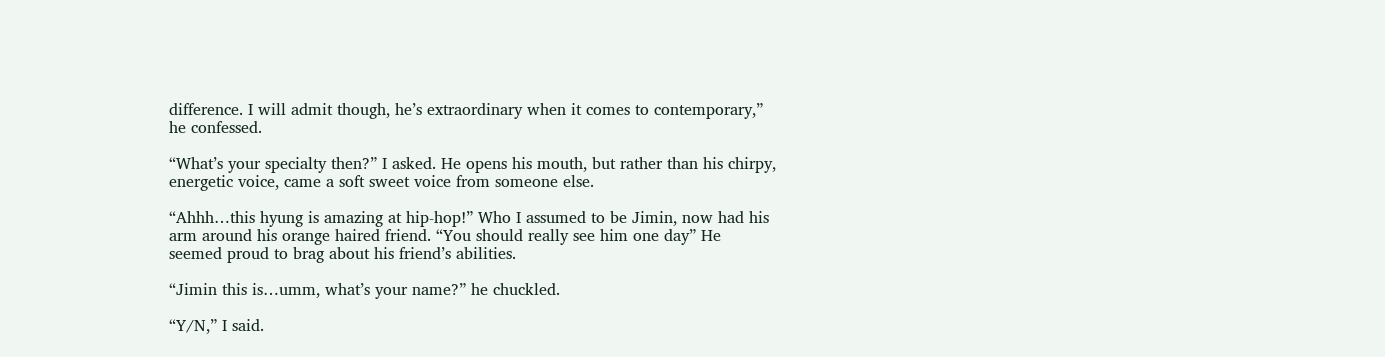difference. I will admit though, he’s extraordinary when it comes to contemporary,” he confessed.

“What’s your specialty then?” I asked. He opens his mouth, but rather than his chirpy, energetic voice, came a soft sweet voice from someone else.

“Ahhh…this hyung is amazing at hip-hop!” Who I assumed to be Jimin, now had his arm around his orange haired friend. “You should really see him one day” He seemed proud to brag about his friend’s abilities.

“Jimin this is…umm, what’s your name?” he chuckled.

“Y/N,” I said.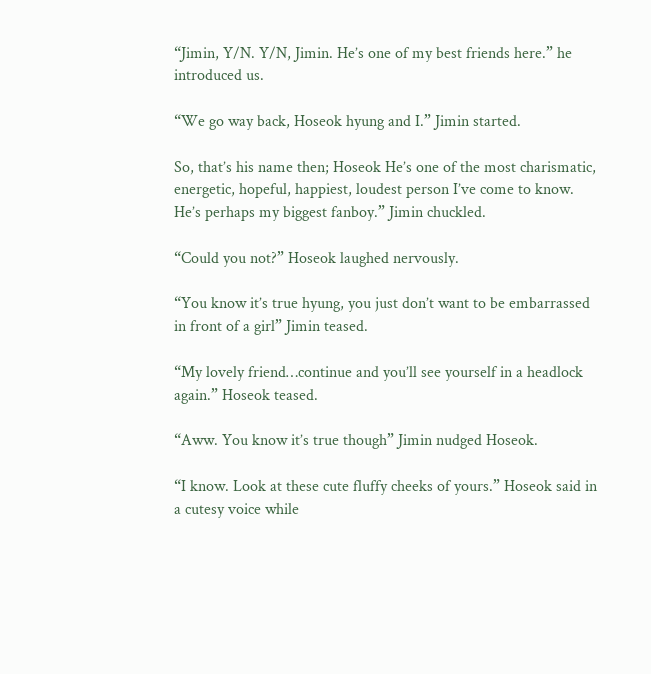“Jimin, Y/N. Y/N, Jimin. He’s one of my best friends here.” he introduced us.

“We go way back, Hoseok hyung and I.” Jimin started.

So, that’s his name then; Hoseok He’s one of the most charismatic, energetic, hopeful, happiest, loudest person I’ve come to know. He’s perhaps my biggest fanboy.” Jimin chuckled.

“Could you not?” Hoseok laughed nervously.

“You know it’s true hyung, you just don’t want to be embarrassed in front of a girl” Jimin teased.

“My lovely friend…continue and you’ll see yourself in a headlock again.” Hoseok teased.

“Aww. You know it’s true though” Jimin nudged Hoseok.

“I know. Look at these cute fluffy cheeks of yours.” Hoseok said in a cutesy voice while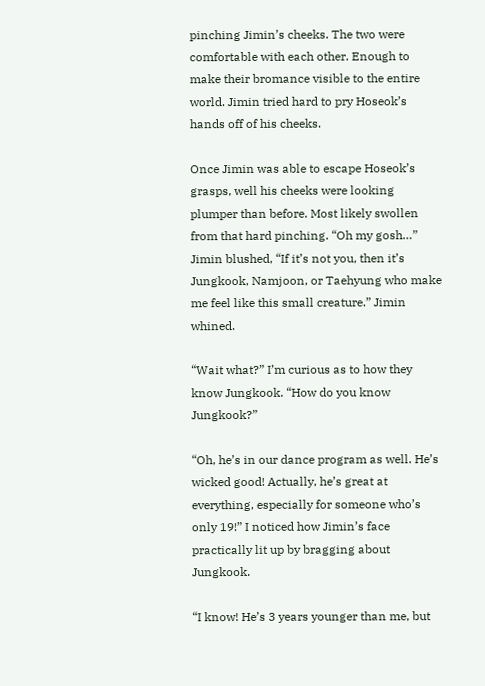pinching Jimin’s cheeks. The two were comfortable with each other. Enough to make their bromance visible to the entire world. Jimin tried hard to pry Hoseok’s hands off of his cheeks.

Once Jimin was able to escape Hoseok’s grasps, well his cheeks were looking plumper than before. Most likely swollen from that hard pinching. “Oh my gosh…” Jimin blushed, “If it’s not you, then it’s Jungkook, Namjoon, or Taehyung who make me feel like this small creature.” Jimin whined.

“Wait what?” I’m curious as to how they know Jungkook. “How do you know Jungkook?”

“Oh, he’s in our dance program as well. He’s wicked good! Actually, he’s great at everything, especially for someone who’s only 19!” I noticed how Jimin’s face practically lit up by bragging about Jungkook.

“I know! He’s 3 years younger than me, but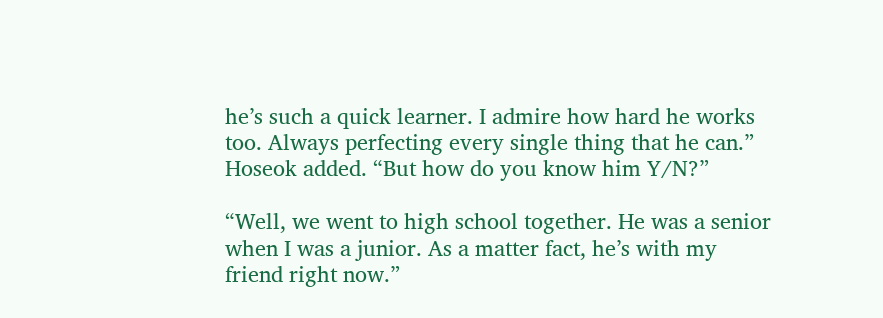he’s such a quick learner. I admire how hard he works too. Always perfecting every single thing that he can.” Hoseok added. “But how do you know him Y/N?”

“Well, we went to high school together. He was a senior when I was a junior. As a matter fact, he’s with my friend right now.”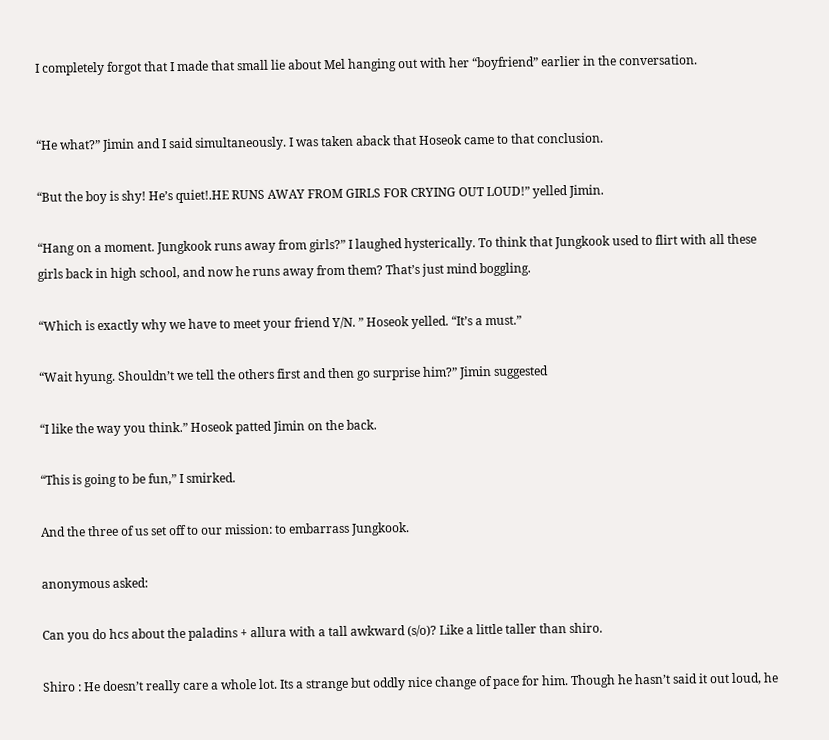I completely forgot that I made that small lie about Mel hanging out with her “boyfriend” earlier in the conversation.


“He what?” Jimin and I said simultaneously. I was taken aback that Hoseok came to that conclusion.

“But the boy is shy! He’s quiet!.HE RUNS AWAY FROM GIRLS FOR CRYING OUT LOUD!” yelled Jimin.

“Hang on a moment. Jungkook runs away from girls?” I laughed hysterically. To think that Jungkook used to flirt with all these girls back in high school, and now he runs away from them? That’s just mind boggling.

“Which is exactly why we have to meet your friend Y/N. ” Hoseok yelled. “It’s a must.”

“Wait hyung. Shouldn’t we tell the others first and then go surprise him?” Jimin suggested

“I like the way you think.” Hoseok patted Jimin on the back.

“This is going to be fun,” I smirked.

And the three of us set off to our mission: to embarrass Jungkook.

anonymous asked:

Can you do hcs about the paladins + allura with a tall awkward (s/o)? Like a little taller than shiro.

Shiro : He doesn’t really care a whole lot. Its a strange but oddly nice change of pace for him. Though he hasn’t said it out loud, he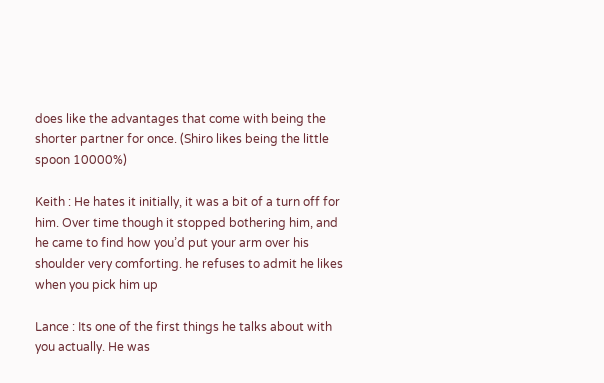does like the advantages that come with being the shorter partner for once. (Shiro likes being the little spoon 10000%)

Keith : He hates it initially, it was a bit of a turn off for him. Over time though it stopped bothering him, and he came to find how you’d put your arm over his shoulder very comforting. he refuses to admit he likes when you pick him up

Lance : Its one of the first things he talks about with you actually. He was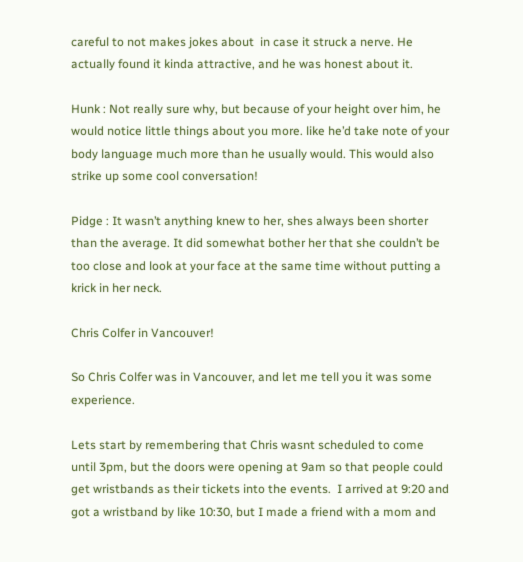careful to not makes jokes about  in case it struck a nerve. He actually found it kinda attractive, and he was honest about it.

Hunk : Not really sure why, but because of your height over him, he would notice little things about you more. like he’d take note of your body language much more than he usually would. This would also strike up some cool conversation!

Pidge : It wasn’t anything knew to her, shes always been shorter than the average. It did somewhat bother her that she couldn’t be too close and look at your face at the same time without putting a krick in her neck.

Chris Colfer in Vancouver!

So Chris Colfer was in Vancouver, and let me tell you it was some experience.

Lets start by remembering that Chris wasnt scheduled to come until 3pm, but the doors were opening at 9am so that people could get wristbands as their tickets into the events.  I arrived at 9:20 and got a wristband by like 10:30, but I made a friend with a mom and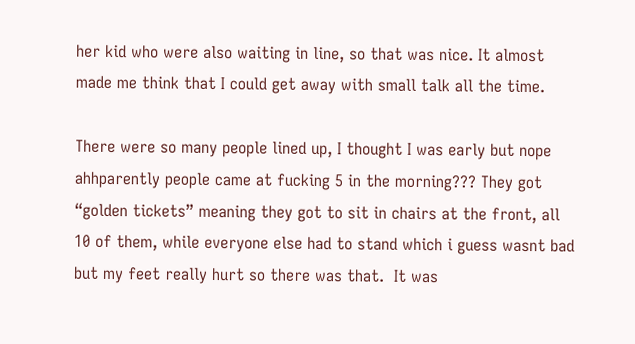her kid who were also waiting in line, so that was nice. It almost made me think that I could get away with small talk all the time.

There were so many people lined up, I thought I was early but nope ahhparently people came at fucking 5 in the morning??? They got “golden tickets” meaning they got to sit in chairs at the front, all 10 of them, while everyone else had to stand which i guess wasnt bad but my feet really hurt so there was that.  It was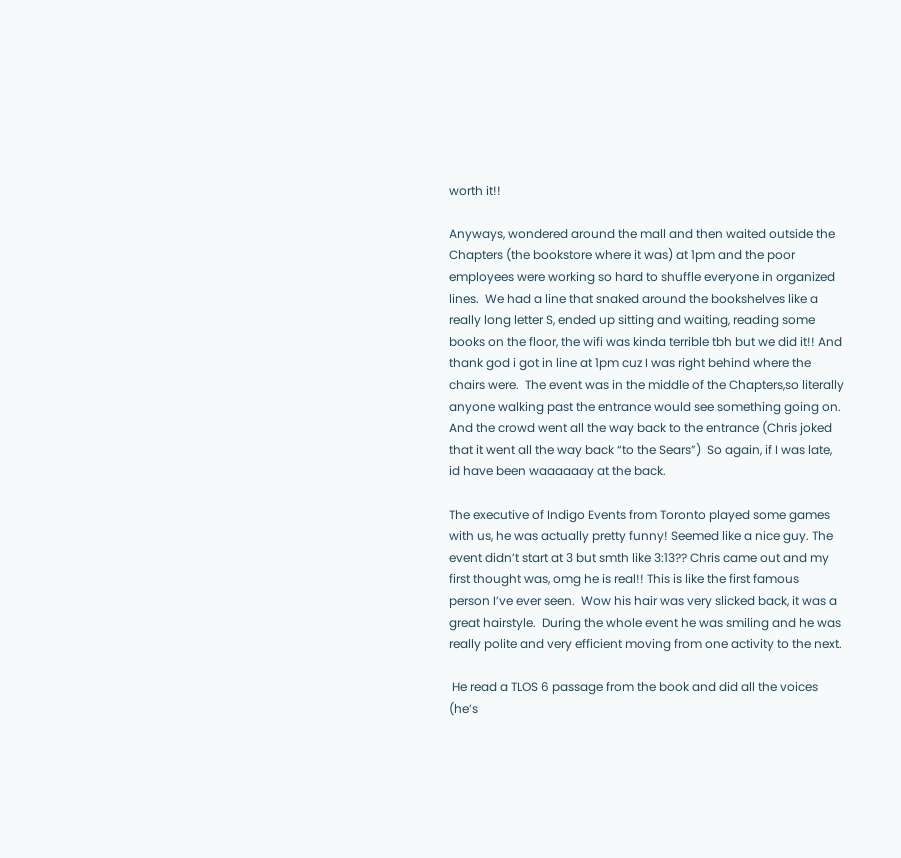worth it!!

Anyways, wondered around the mall and then waited outside the Chapters (the bookstore where it was) at 1pm and the poor employees were working so hard to shuffle everyone in organized lines.  We had a line that snaked around the bookshelves like a really long letter S, ended up sitting and waiting, reading some books on the floor, the wifi was kinda terrible tbh but we did it!! And thank god i got in line at 1pm cuz I was right behind where the chairs were.  The event was in the middle of the Chapters,so literally anyone walking past the entrance would see something going on.  And the crowd went all the way back to the entrance (Chris joked that it went all the way back “to the Sears”)  So again, if I was late, id have been waaaaaay at the back.

The executive of Indigo Events from Toronto played some games with us, he was actually pretty funny! Seemed like a nice guy. The event didn’t start at 3 but smth like 3:13?? Chris came out and my first thought was, omg he is real!! This is like the first famous  person I’ve ever seen.  Wow his hair was very slicked back, it was a great hairstyle.  During the whole event he was smiling and he was really polite and very efficient moving from one activity to the next.

 He read a TLOS 6 passage from the book and did all the voices (he’s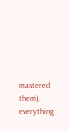mastered them), everything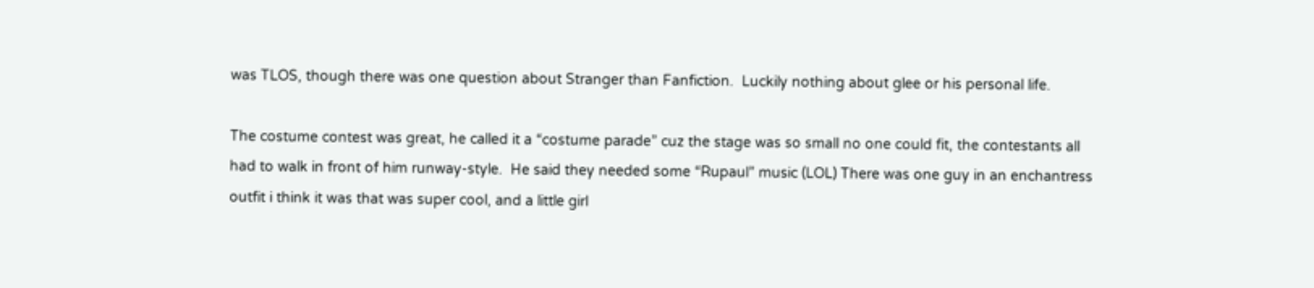was TLOS, though there was one question about Stranger than Fanfiction.  Luckily nothing about glee or his personal life.

The costume contest was great, he called it a “costume parade” cuz the stage was so small no one could fit, the contestants all had to walk in front of him runway-style.  He said they needed some “Rupaul” music (LOL) There was one guy in an enchantress outfit i think it was that was super cool, and a little girl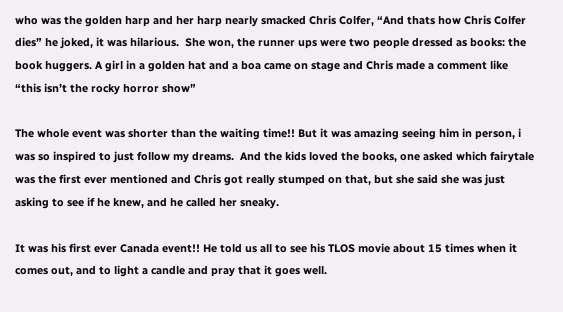who was the golden harp and her harp nearly smacked Chris Colfer, “And thats how Chris Colfer dies” he joked, it was hilarious.  She won, the runner ups were two people dressed as books: the book huggers. A girl in a golden hat and a boa came on stage and Chris made a comment like “this isn’t the rocky horror show”

The whole event was shorter than the waiting time!! But it was amazing seeing him in person, i was so inspired to just follow my dreams.  And the kids loved the books, one asked which fairytale was the first ever mentioned and Chris got really stumped on that, but she said she was just asking to see if he knew, and he called her sneaky.

It was his first ever Canada event!! He told us all to see his TLOS movie about 15 times when it comes out, and to light a candle and pray that it goes well.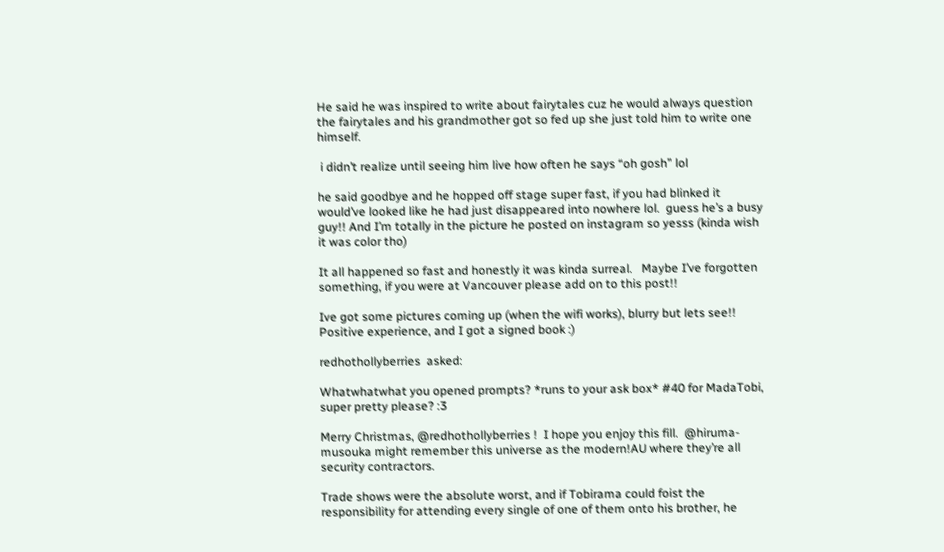He said he was inspired to write about fairytales cuz he would always question the fairytales and his grandmother got so fed up she just told him to write one himself.

 i didn’t realize until seeing him live how often he says “oh gosh” lol

he said goodbye and he hopped off stage super fast, if you had blinked it would’ve looked like he had just disappeared into nowhere lol.  guess he’s a busy guy!! And I’m totally in the picture he posted on instagram so yesss (kinda wish it was color tho)

It all happened so fast and honestly it was kinda surreal.   Maybe I’ve forgotten something, if you were at Vancouver please add on to this post!!

Ive got some pictures coming up (when the wifi works), blurry but lets see!!  Positive experience, and I got a signed book :)

redhothollyberries  asked:

Whatwhatwhat you opened prompts? *runs to your ask box* #40 for MadaTobi, super pretty please? :3

Merry Christmas, @redhothollyberries !  I hope you enjoy this fill.  @hiruma-musouka might remember this universe as the modern!AU where they’re all security contractors.

Trade shows were the absolute worst, and if Tobirama could foist the responsibility for attending every single of one of them onto his brother, he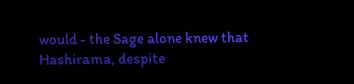would - the Sage alone knew that Hashirama, despite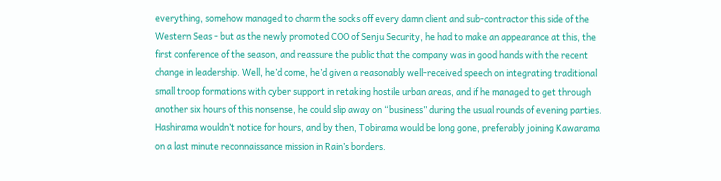everything, somehow managed to charm the socks off every damn client and sub-contractor this side of the Western Seas - but as the newly promoted COO of Senju Security, he had to make an appearance at this, the first conference of the season, and reassure the public that the company was in good hands with the recent change in leadership. Well, he’d come, he’d given a reasonably well-received speech on integrating traditional small troop formations with cyber support in retaking hostile urban areas, and if he managed to get through another six hours of this nonsense, he could slip away on “business” during the usual rounds of evening parties.  Hashirama wouldn’t notice for hours, and by then, Tobirama would be long gone, preferably joining Kawarama on a last minute reconnaissance mission in Rain’s borders.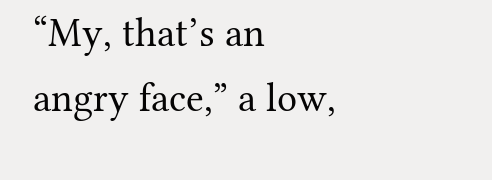“My, that’s an angry face,” a low,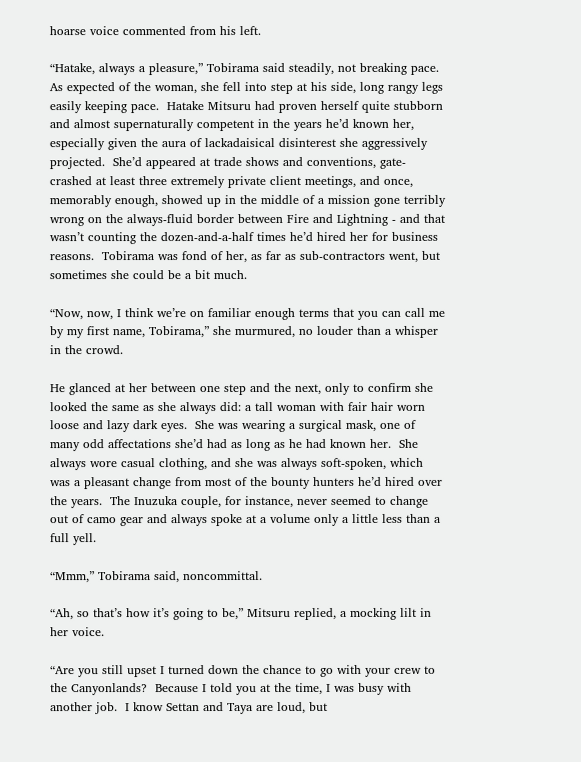hoarse voice commented from his left.

“Hatake, always a pleasure,” Tobirama said steadily, not breaking pace.  As expected of the woman, she fell into step at his side, long rangy legs easily keeping pace.  Hatake Mitsuru had proven herself quite stubborn and almost supernaturally competent in the years he’d known her, especially given the aura of lackadaisical disinterest she aggressively projected.  She’d appeared at trade shows and conventions, gate-crashed at least three extremely private client meetings, and once, memorably enough, showed up in the middle of a mission gone terribly wrong on the always-fluid border between Fire and Lightning - and that wasn’t counting the dozen-and-a-half times he’d hired her for business reasons.  Tobirama was fond of her, as far as sub-contractors went, but sometimes she could be a bit much.

“Now, now, I think we’re on familiar enough terms that you can call me by my first name, Tobirama,” she murmured, no louder than a whisper in the crowd.

He glanced at her between one step and the next, only to confirm she looked the same as she always did: a tall woman with fair hair worn loose and lazy dark eyes.  She was wearing a surgical mask, one of many odd affectations she’d had as long as he had known her.  She always wore casual clothing, and she was always soft-spoken, which was a pleasant change from most of the bounty hunters he’d hired over the years.  The Inuzuka couple, for instance, never seemed to change out of camo gear and always spoke at a volume only a little less than a full yell.

“Mmm,” Tobirama said, noncommittal.

“Ah, so that’s how it’s going to be,” Mitsuru replied, a mocking lilt in her voice.

“Are you still upset I turned down the chance to go with your crew to the Canyonlands?  Because I told you at the time, I was busy with another job.  I know Settan and Taya are loud, but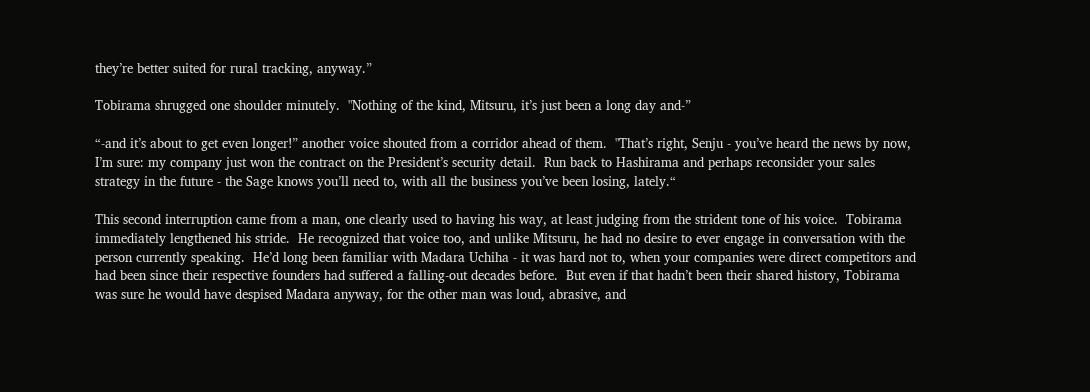they’re better suited for rural tracking, anyway.”

Tobirama shrugged one shoulder minutely.  "Nothing of the kind, Mitsuru, it’s just been a long day and-”

“-and it’s about to get even longer!” another voice shouted from a corridor ahead of them.  "That’s right, Senju - you’ve heard the news by now, I’m sure: my company just won the contract on the President’s security detail.  Run back to Hashirama and perhaps reconsider your sales strategy in the future - the Sage knows you’ll need to, with all the business you’ve been losing, lately.“

This second interruption came from a man, one clearly used to having his way, at least judging from the strident tone of his voice.  Tobirama immediately lengthened his stride.  He recognized that voice too, and unlike Mitsuru, he had no desire to ever engage in conversation with the person currently speaking.  He’d long been familiar with Madara Uchiha - it was hard not to, when your companies were direct competitors and had been since their respective founders had suffered a falling-out decades before.  But even if that hadn’t been their shared history, Tobirama was sure he would have despised Madara anyway, for the other man was loud, abrasive, and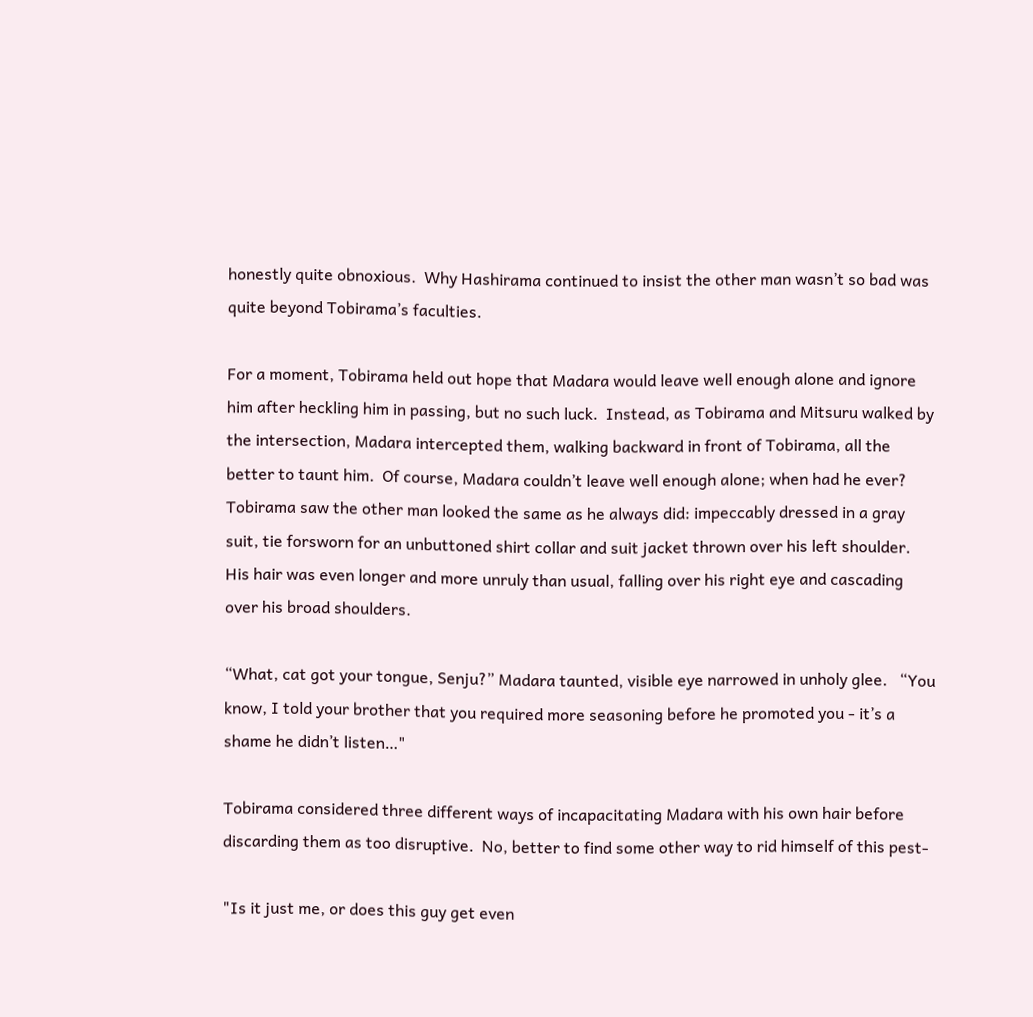honestly quite obnoxious.  Why Hashirama continued to insist the other man wasn’t so bad was quite beyond Tobirama’s faculties.

For a moment, Tobirama held out hope that Madara would leave well enough alone and ignore him after heckling him in passing, but no such luck.  Instead, as Tobirama and Mitsuru walked by the intersection, Madara intercepted them, walking backward in front of Tobirama, all the better to taunt him.  Of course, Madara couldn’t leave well enough alone; when had he ever?  Tobirama saw the other man looked the same as he always did: impeccably dressed in a gray suit, tie forsworn for an unbuttoned shirt collar and suit jacket thrown over his left shoulder.  His hair was even longer and more unruly than usual, falling over his right eye and cascading over his broad shoulders.

“What, cat got your tongue, Senju?” Madara taunted, visible eye narrowed in unholy glee.   “You know, I told your brother that you required more seasoning before he promoted you - it’s a shame he didn’t listen…"

Tobirama considered three different ways of incapacitating Madara with his own hair before discarding them as too disruptive.  No, better to find some other way to rid himself of this pest-

"Is it just me, or does this guy get even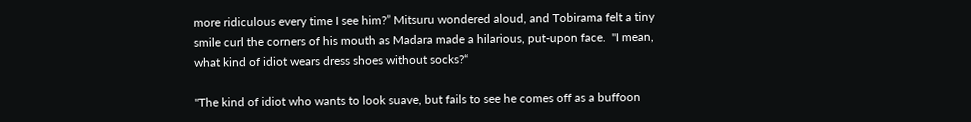more ridiculous every time I see him?” Mitsuru wondered aloud, and Tobirama felt a tiny smile curl the corners of his mouth as Madara made a hilarious, put-upon face.  "I mean, what kind of idiot wears dress shoes without socks?“

"The kind of idiot who wants to look suave, but fails to see he comes off as a buffoon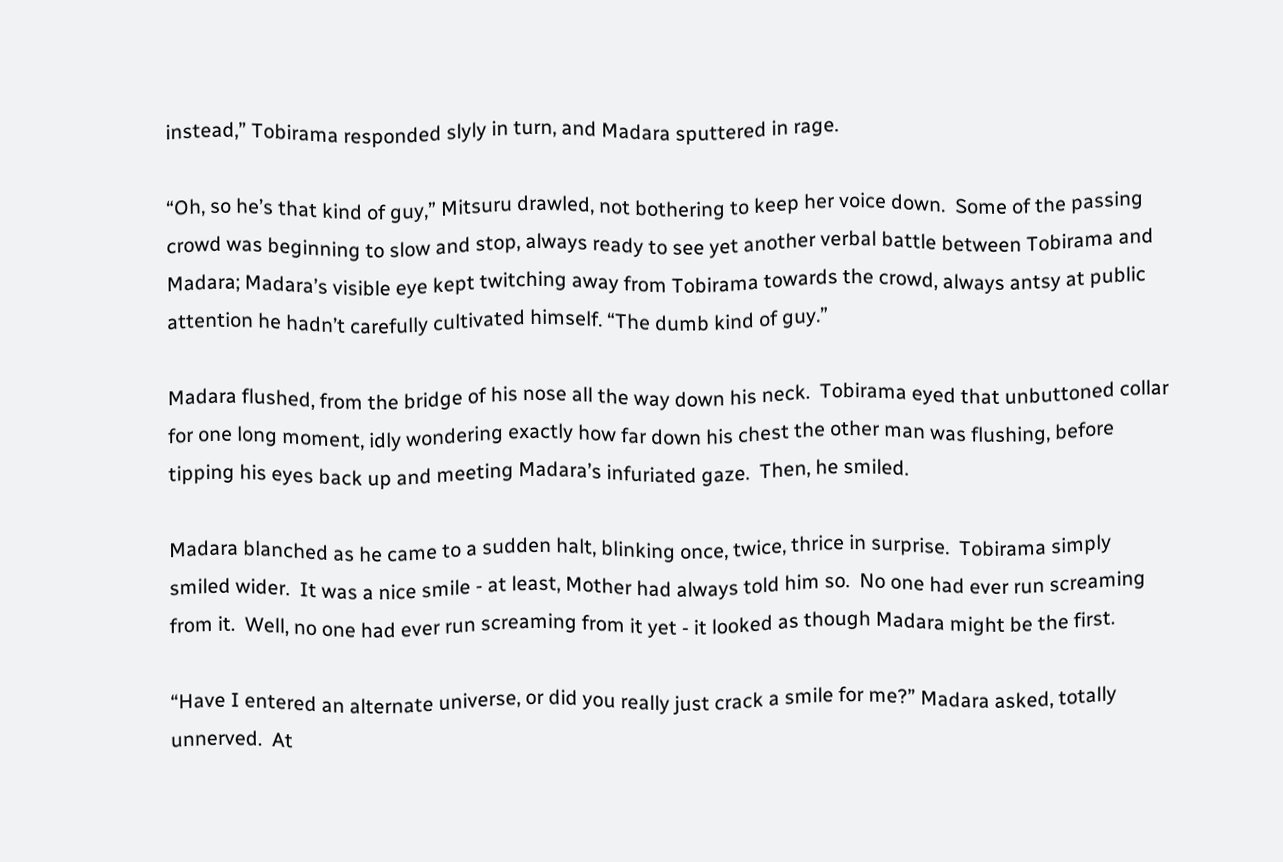instead,” Tobirama responded slyly in turn, and Madara sputtered in rage.

“Oh, so he’s that kind of guy,” Mitsuru drawled, not bothering to keep her voice down.  Some of the passing crowd was beginning to slow and stop, always ready to see yet another verbal battle between Tobirama and Madara; Madara’s visible eye kept twitching away from Tobirama towards the crowd, always antsy at public attention he hadn’t carefully cultivated himself. “The dumb kind of guy.”

Madara flushed, from the bridge of his nose all the way down his neck.  Tobirama eyed that unbuttoned collar for one long moment, idly wondering exactly how far down his chest the other man was flushing, before tipping his eyes back up and meeting Madara’s infuriated gaze.  Then, he smiled.

Madara blanched as he came to a sudden halt, blinking once, twice, thrice in surprise.  Tobirama simply smiled wider.  It was a nice smile - at least, Mother had always told him so.  No one had ever run screaming from it.  Well, no one had ever run screaming from it yet - it looked as though Madara might be the first.

“Have I entered an alternate universe, or did you really just crack a smile for me?” Madara asked, totally unnerved.  At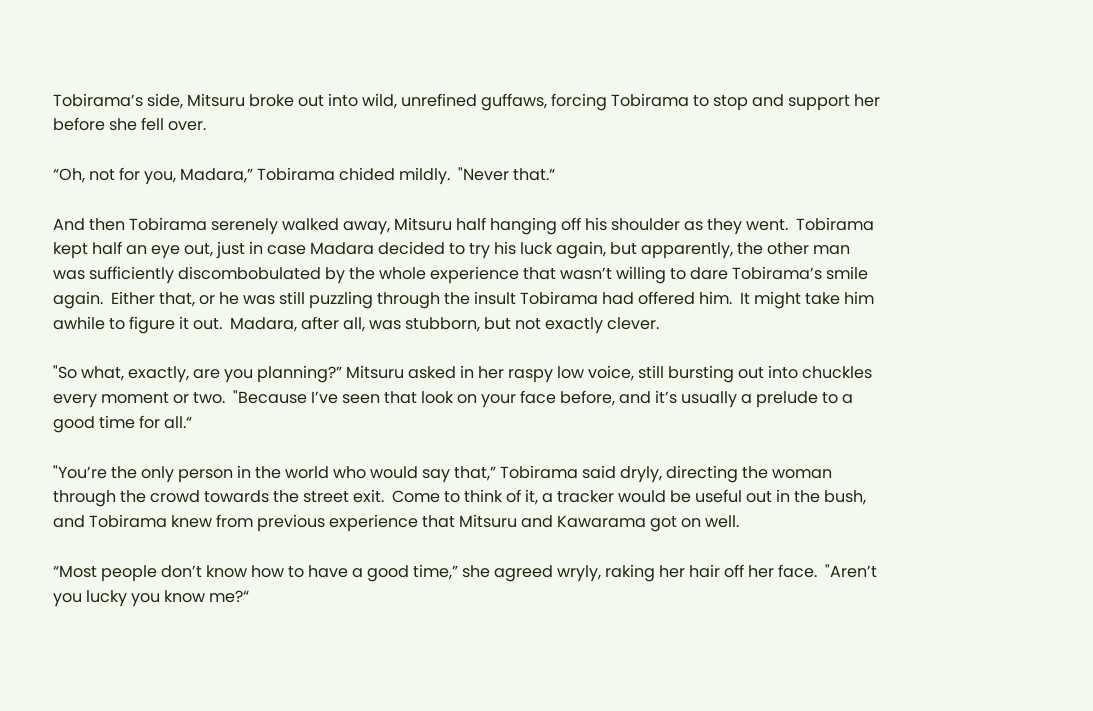Tobirama’s side, Mitsuru broke out into wild, unrefined guffaws, forcing Tobirama to stop and support her before she fell over.

“Oh, not for you, Madara,” Tobirama chided mildly.  "Never that.“

And then Tobirama serenely walked away, Mitsuru half hanging off his shoulder as they went.  Tobirama kept half an eye out, just in case Madara decided to try his luck again, but apparently, the other man was sufficiently discombobulated by the whole experience that wasn’t willing to dare Tobirama’s smile again.  Either that, or he was still puzzling through the insult Tobirama had offered him.  It might take him awhile to figure it out.  Madara, after all, was stubborn, but not exactly clever.

"So what, exactly, are you planning?” Mitsuru asked in her raspy low voice, still bursting out into chuckles every moment or two.  "Because I’ve seen that look on your face before, and it’s usually a prelude to a good time for all.“

"You’re the only person in the world who would say that,” Tobirama said dryly, directing the woman through the crowd towards the street exit.  Come to think of it, a tracker would be useful out in the bush, and Tobirama knew from previous experience that Mitsuru and Kawarama got on well.

“Most people don’t know how to have a good time,” she agreed wryly, raking her hair off her face.  "Aren’t you lucky you know me?“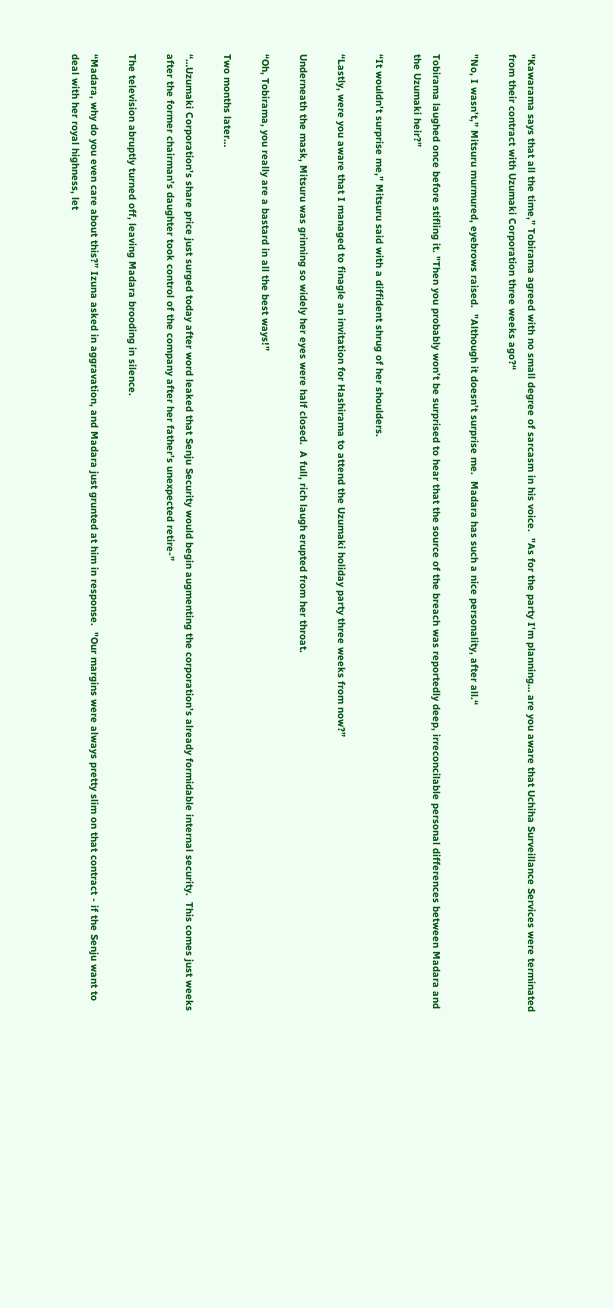"Kawarama says that all the time,” Tobirama agreed with no small degree of sarcasm in his voice.  "As for the party I’m planning… are you aware that Uchiha Surveillance Services were terminated from their contract with Uzumaki Corporation three weeks ago?“

"No, I wasn’t,” Mitsuru murmured, eyebrows raised.  "Although it doesn’t surprise me.  Madara has such a nice personality, after all.“

Tobirama laughed once before stifling it. "Then you probably won’t be surprised to hear that the source of the breach was reportedly deep, irreconcilable personal differences between Madara and the Uzumaki heir?”

“It wouldn’t surprise me,” Mitsuru said with a diffident shrug of her shoulders.

“Lastly, were you aware that I managed to finagle an invitation for Hashirama to attend the Uzumaki holiday party three weeks from now?”

Underneath the mask, Mitsuru was grinning so widely her eyes were half closed.  A full, rich laugh erupted from her throat.

“Oh, Tobirama, you really are a bastard in all the best ways!”

Two months later…

“…Uzumaki Corporation’s share price just surged today after word leaked that Senju Security would begin augmenting the corporation’s already formidable internal security.  This comes just weeks after the former chairman’s daughter took control of the company after her father’s unexpected retire-”

The television abruptly turned off, leaving Madara brooding in silence.

“Madara, why do you even care about this?” Izuna asked in aggravation, and Madara just grunted at him in response.  "Our margins were always pretty slim on that contract - if the Senju want to deal with her royal highness, let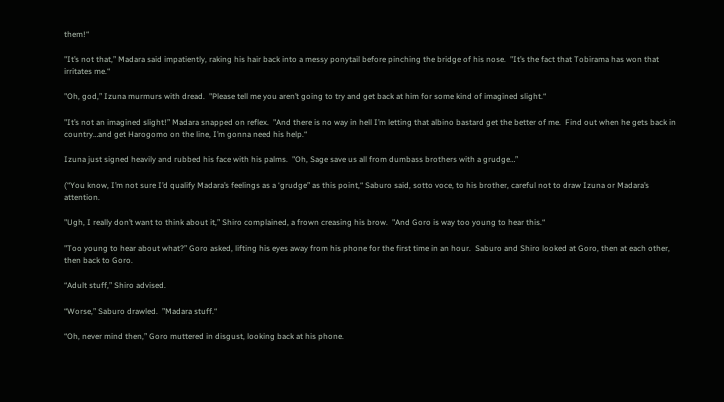them!“

"It’s not that,” Madara said impatiently, raking his hair back into a messy ponytail before pinching the bridge of his nose.  "It’s the fact that Tobirama has won that irritates me.“

"Oh, god,” Izuna murmurs with dread.  "Please tell me you aren’t going to try and get back at him for some kind of imagined slight.“

"It’s not an imagined slight!” Madara snapped on reflex.  "And there is no way in hell I’m letting that albino bastard get the better of me.  Find out when he gets back in country…and get Harogomo on the line, I’m gonna need his help.“

Izuna just signed heavily and rubbed his face with his palms.  "Oh, Sage save us all from dumbass brothers with a grudge…”

(“You know, I’m not sure I’d qualify Madara’s feelings as a ‘grudge” as this point,“ Saburo said, sotto voce, to his brother, careful not to draw Izuna or Madara’s attention.

"Ugh, I really don’t want to think about it,” Shiro complained, a frown creasing his brow.  "And Goro is way too young to hear this.“

"Too young to hear about what?” Goro asked, lifting his eyes away from his phone for the first time in an hour.  Saburo and Shiro looked at Goro, then at each other, then back to Goro.

“Adult stuff,” Shiro advised.

“Worse,” Saburo drawled.  ”Madara stuff.“

“Oh, never mind then,” Goro muttered in disgust, looking back at his phone.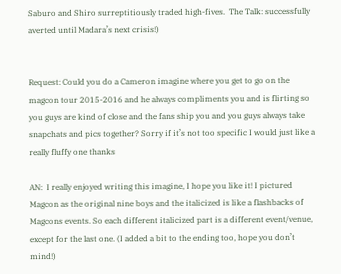Saburo and Shiro surreptitiously traded high-fives.  The Talk: successfully averted until Madara’s next crisis!)


Request: Could you do a Cameron imagine where you get to go on the magcon tour 2015-2016 and he always compliments you and is flirting so you guys are kind of close and the fans ship you and you guys always take snapchats and pics together? Sorry if it’s not too specific I would just like a really fluffy one thanks

AN:  I really enjoyed writing this imagine, I hope you like it! I pictured Magcon as the original nine boys and the italicized is like a flashbacks of Magcons events. So each different italicized part is a different event/venue, except for the last one. (I added a bit to the ending too, hope you don’t mind!)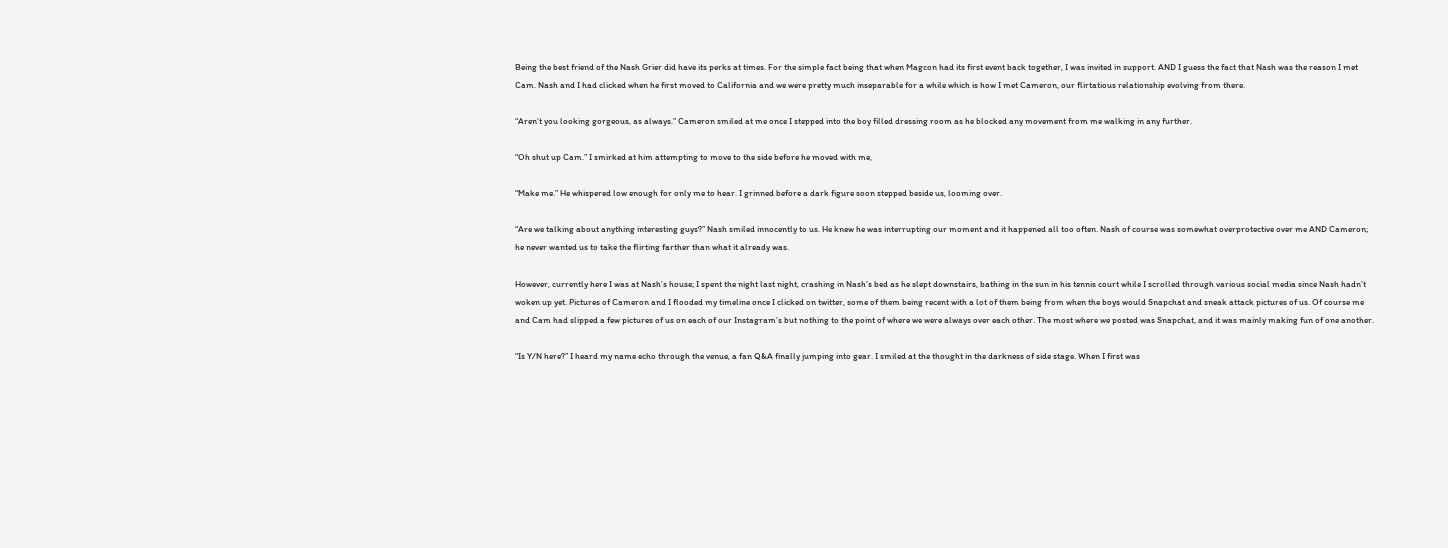Being the best friend of the Nash Grier did have its perks at times. For the simple fact being that when Magcon had its first event back together, I was invited in support. AND I guess the fact that Nash was the reason I met Cam. Nash and I had clicked when he first moved to California and we were pretty much inseparable for a while which is how I met Cameron, our flirtatious relationship evolving from there.

“Aren’t you looking gorgeous, as always.” Cameron smiled at me once I stepped into the boy filled dressing room as he blocked any movement from me walking in any further.

“Oh shut up Cam.” I smirked at him attempting to move to the side before he moved with me,

“Make me.” He whispered low enough for only me to hear. I grinned before a dark figure soon stepped beside us, looming over.

“Are we talking about anything interesting guys?” Nash smiled innocently to us. He knew he was interrupting our moment and it happened all too often. Nash of course was somewhat overprotective over me AND Cameron; he never wanted us to take the flirting farther than what it already was.

However, currently here I was at Nash’s house; I spent the night last night, crashing in Nash’s bed as he slept downstairs, bathing in the sun in his tennis court while I scrolled through various social media since Nash hadn’t woken up yet. Pictures of Cameron and I flooded my timeline once I clicked on twitter, some of them being recent with a lot of them being from when the boys would Snapchat and sneak attack pictures of us. Of course me and Cam had slipped a few pictures of us on each of our Instagram’s but nothing to the point of where we were always over each other. The most where we posted was Snapchat, and it was mainly making fun of one another.

“Is Y/N here?” I heard my name echo through the venue, a fan Q&A finally jumping into gear. I smiled at the thought in the darkness of side stage. When I first was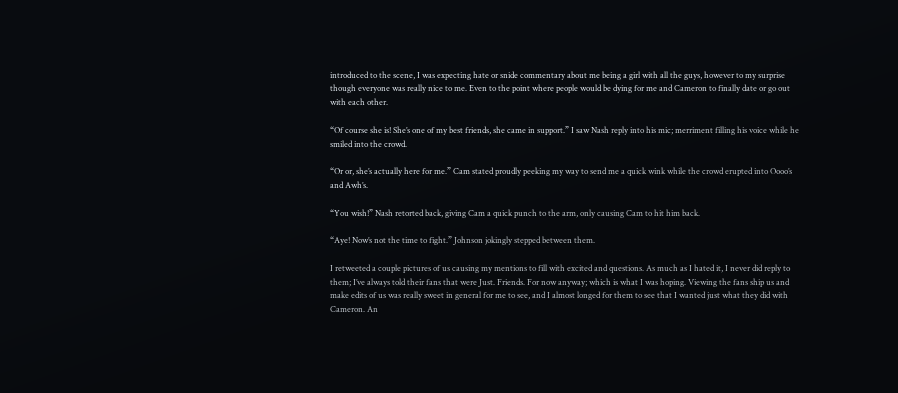introduced to the scene, I was expecting hate or snide commentary about me being a girl with all the guys, however to my surprise though everyone was really nice to me. Even to the point where people would be dying for me and Cameron to finally date or go out with each other.

“Of course she is! She’s one of my best friends, she came in support.” I saw Nash reply into his mic; merriment filling his voice while he smiled into the crowd.

“Or or, she’s actually here for me.” Cam stated proudly peeking my way to send me a quick wink while the crowd erupted into Oooo’s and Awh’s.

“You wish!” Nash retorted back, giving Cam a quick punch to the arm, only causing Cam to hit him back.

“Aye! Now’s not the time to fight.” Johnson jokingly stepped between them.

I retweeted a couple pictures of us causing my mentions to fill with excited and questions. As much as I hated it, I never did reply to them; I’ve always told their fans that were Just. Friends. For now anyway; which is what I was hoping. Viewing the fans ship us and make edits of us was really sweet in general for me to see, and I almost longed for them to see that I wanted just what they did with Cameron. An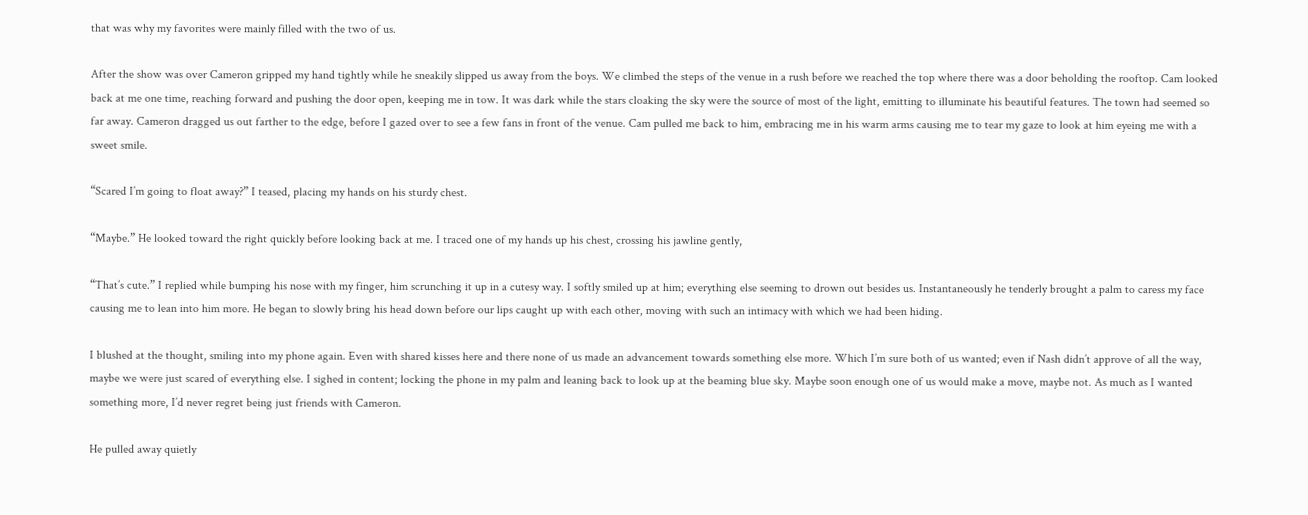that was why my favorites were mainly filled with the two of us.

After the show was over Cameron gripped my hand tightly while he sneakily slipped us away from the boys. We climbed the steps of the venue in a rush before we reached the top where there was a door beholding the rooftop. Cam looked back at me one time, reaching forward and pushing the door open, keeping me in tow. It was dark while the stars cloaking the sky were the source of most of the light, emitting to illuminate his beautiful features. The town had seemed so far away. Cameron dragged us out farther to the edge, before I gazed over to see a few fans in front of the venue. Cam pulled me back to him, embracing me in his warm arms causing me to tear my gaze to look at him eyeing me with a sweet smile.

“Scared I’m going to float away?” I teased, placing my hands on his sturdy chest.

“Maybe.” He looked toward the right quickly before looking back at me. I traced one of my hands up his chest, crossing his jawline gently,

“That’s cute.” I replied while bumping his nose with my finger, him scrunching it up in a cutesy way. I softly smiled up at him; everything else seeming to drown out besides us. Instantaneously he tenderly brought a palm to caress my face causing me to lean into him more. He began to slowly bring his head down before our lips caught up with each other, moving with such an intimacy with which we had been hiding.

I blushed at the thought, smiling into my phone again. Even with shared kisses here and there none of us made an advancement towards something else more. Which I’m sure both of us wanted; even if Nash didn’t approve of all the way, maybe we were just scared of everything else. I sighed in content; locking the phone in my palm and leaning back to look up at the beaming blue sky. Maybe soon enough one of us would make a move, maybe not. As much as I wanted something more, I’d never regret being just friends with Cameron.

He pulled away quietly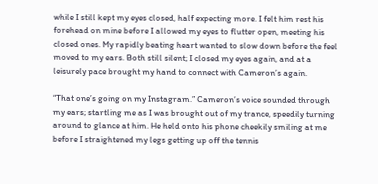while I still kept my eyes closed, half expecting more. I felt him rest his forehead on mine before I allowed my eyes to flutter open, meeting his closed ones. My rapidly beating heart wanted to slow down before the feel moved to my ears. Both still silent; I closed my eyes again, and at a leisurely pace brought my hand to connect with Cameron’s again.

“That one’s going on my Instagram.” Cameron’s voice sounded through my ears; startling me as I was brought out of my trance, speedily turning around to glance at him. He held onto his phone cheekily smiling at me before I straightened my legs getting up off the tennis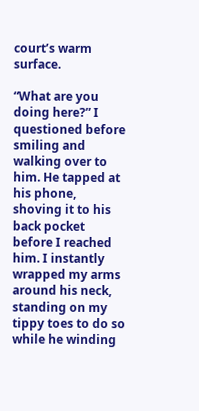court’s warm surface.

“What are you doing here?” I questioned before smiling and walking over to him. He tapped at his phone, shoving it to his back pocket before I reached him. I instantly wrapped my arms around his neck, standing on my tippy toes to do so while he winding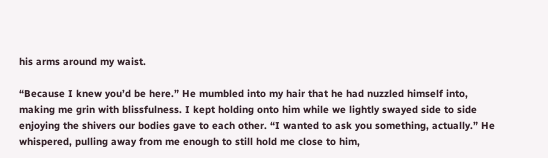his arms around my waist.

“Because I knew you’d be here.” He mumbled into my hair that he had nuzzled himself into, making me grin with blissfulness. I kept holding onto him while we lightly swayed side to side enjoying the shivers our bodies gave to each other. “I wanted to ask you something, actually.” He whispered, pulling away from me enough to still hold me close to him,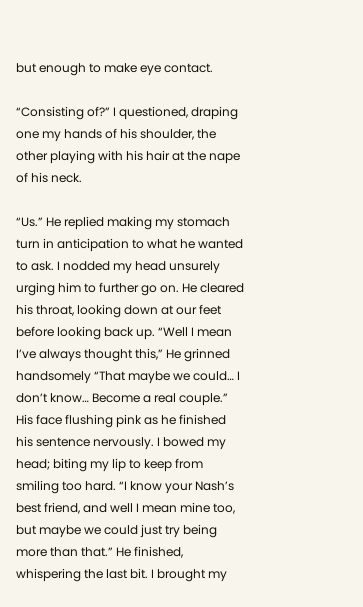but enough to make eye contact.

“Consisting of?” I questioned, draping one my hands of his shoulder, the other playing with his hair at the nape of his neck.

“Us.” He replied making my stomach turn in anticipation to what he wanted to ask. I nodded my head unsurely urging him to further go on. He cleared his throat, looking down at our feet before looking back up. “Well I mean I’ve always thought this,” He grinned handsomely “That maybe we could… I don’t know… Become a real couple.” His face flushing pink as he finished his sentence nervously. I bowed my head; biting my lip to keep from smiling too hard. “I know your Nash’s best friend, and well I mean mine too, but maybe we could just try being more than that.” He finished, whispering the last bit. I brought my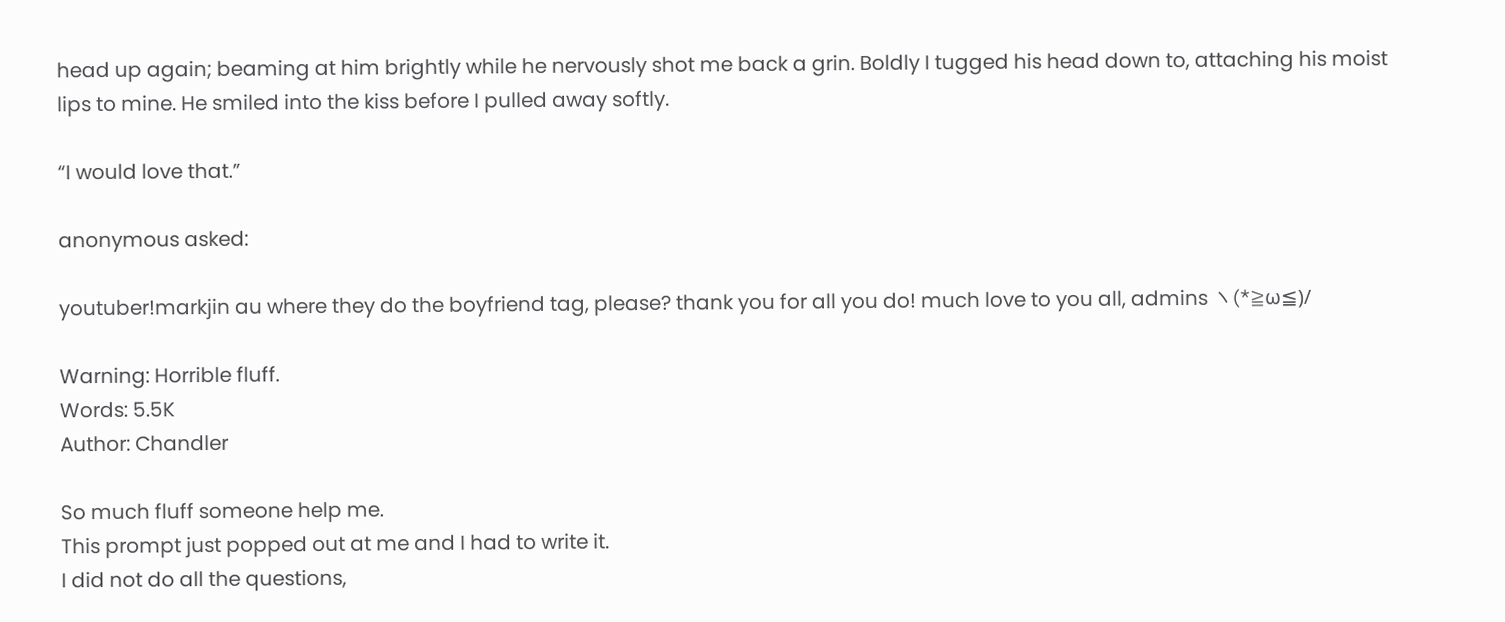head up again; beaming at him brightly while he nervously shot me back a grin. Boldly I tugged his head down to, attaching his moist lips to mine. He smiled into the kiss before I pulled away softly.

“I would love that.”

anonymous asked:

youtuber!markjin au where they do the boyfriend tag, please? thank you for all you do! much love to you all, admins ヽ(*≧ω≦)/

Warning: Horrible fluff.
Words: 5.5K
Author: Chandler

So much fluff someone help me.
This prompt just popped out at me and I had to write it.
I did not do all the questions,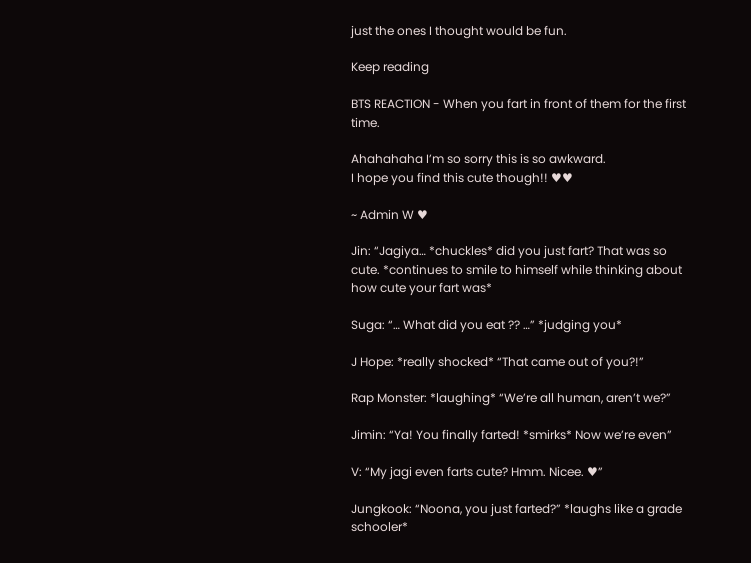just the ones I thought would be fun.

Keep reading

BTS REACTION - When you fart in front of them for the first time.

Ahahahaha I’m so sorry this is so awkward.
I hope you find this cute though!! ♥♥

~ Admin W ♥

Jin: “Jagiya… *chuckles* did you just fart? That was so cute. *continues to smile to himself while thinking about how cute your fart was*

Suga: “… What did you eat ?? …” *judging you*

J Hope: *really shocked* “That came out of you?!”

Rap Monster: *laughing* “We’re all human, aren’t we?”

Jimin: “Ya! You finally farted! *smirks* Now we’re even”

V: “My jagi even farts cute? Hmm. Nicee. ♥”

Jungkook: “Noona, you just farted?” *laughs like a grade schooler*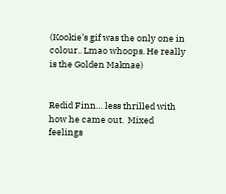(Kookie’s gif was the only one in colour.. Lmao whoops. He really is the Golden Maknae)


Redid Finn… less thrilled with how he came out.  Mixed feelings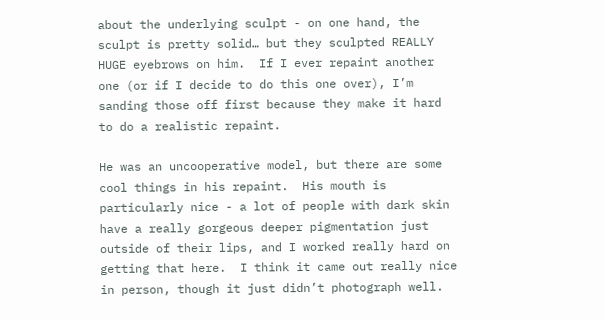about the underlying sculpt - on one hand, the sculpt is pretty solid… but they sculpted REALLY HUGE eyebrows on him.  If I ever repaint another one (or if I decide to do this one over), I’m sanding those off first because they make it hard to do a realistic repaint.

He was an uncooperative model, but there are some cool things in his repaint.  His mouth is particularly nice - a lot of people with dark skin have a really gorgeous deeper pigmentation just outside of their lips, and I worked really hard on getting that here.  I think it came out really nice in person, though it just didn’t photograph well.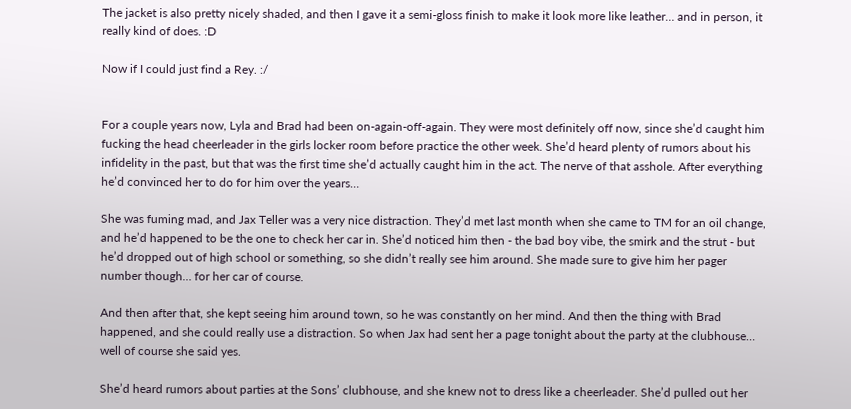The jacket is also pretty nicely shaded, and then I gave it a semi-gloss finish to make it look more like leather… and in person, it really kind of does. :D

Now if I could just find a Rey. :/


For a couple years now, Lyla and Brad had been on-again-off-again. They were most definitely off now, since she’d caught him fucking the head cheerleader in the girls locker room before practice the other week. She’d heard plenty of rumors about his infidelity in the past, but that was the first time she’d actually caught him in the act. The nerve of that asshole. After everything he’d convinced her to do for him over the years…

She was fuming mad, and Jax Teller was a very nice distraction. They’d met last month when she came to TM for an oil change, and he’d happened to be the one to check her car in. She’d noticed him then - the bad boy vibe, the smirk and the strut - but he’d dropped out of high school or something, so she didn’t really see him around. She made sure to give him her pager number though… for her car of course.

And then after that, she kept seeing him around town, so he was constantly on her mind. And then the thing with Brad happened, and she could really use a distraction. So when Jax had sent her a page tonight about the party at the clubhouse… well of course she said yes.

She’d heard rumors about parties at the Sons’ clubhouse, and she knew not to dress like a cheerleader. She’d pulled out her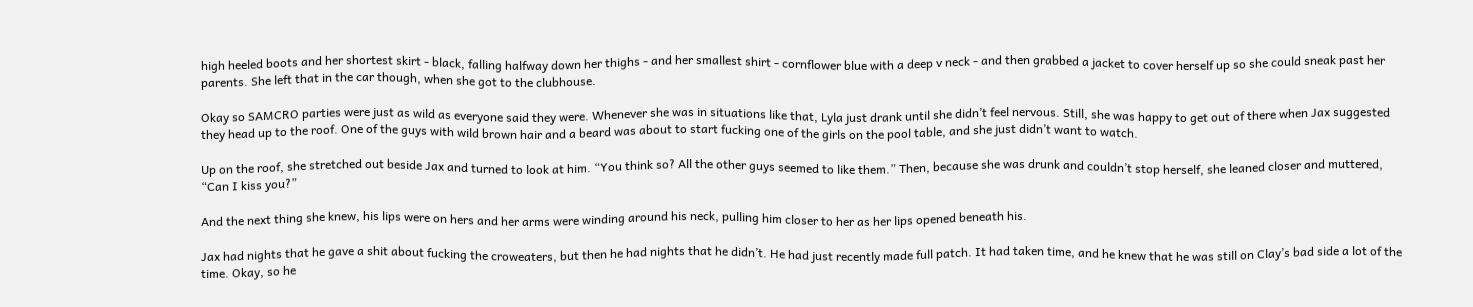high heeled boots and her shortest skirt - black, falling halfway down her thighs - and her smallest shirt - cornflower blue with a deep v neck - and then grabbed a jacket to cover herself up so she could sneak past her parents. She left that in the car though, when she got to the clubhouse.

Okay so SAMCRO parties were just as wild as everyone said they were. Whenever she was in situations like that, Lyla just drank until she didn’t feel nervous. Still, she was happy to get out of there when Jax suggested they head up to the roof. One of the guys with wild brown hair and a beard was about to start fucking one of the girls on the pool table, and she just didn’t want to watch.

Up on the roof, she stretched out beside Jax and turned to look at him. “You think so? All the other guys seemed to like them.” Then, because she was drunk and couldn’t stop herself, she leaned closer and muttered, “Can I kiss you?”

And the next thing she knew, his lips were on hers and her arms were winding around his neck, pulling him closer to her as her lips opened beneath his.

Jax had nights that he gave a shit about fucking the croweaters, but then he had nights that he didn’t. He had just recently made full patch. It had taken time, and he knew that he was still on Clay’s bad side a lot of the time. Okay, so he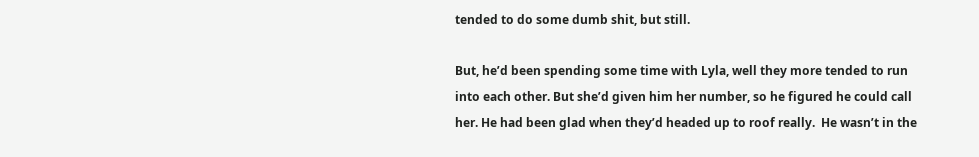tended to do some dumb shit, but still.

But, he’d been spending some time with Lyla, well they more tended to run into each other. But she’d given him her number, so he figured he could call her. He had been glad when they’d headed up to roof really.  He wasn’t in the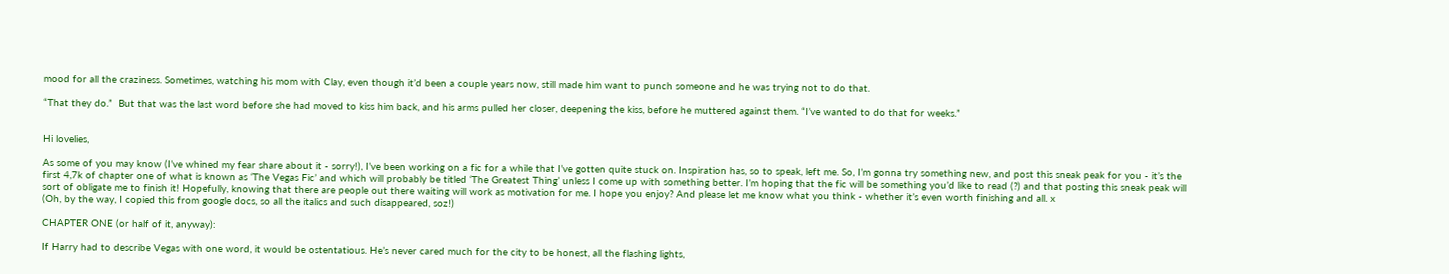mood for all the craziness. Sometimes, watching his mom with Clay, even though it’d been a couple years now, still made him want to punch someone and he was trying not to do that.

“That they do.”  But that was the last word before she had moved to kiss him back, and his arms pulled her closer, deepening the kiss, before he muttered against them. “I’ve wanted to do that for weeks.”


Hi lovelies,

As some of you may know (I’ve whined my fear share about it - sorry!), I’ve been working on a fic for a while that I’ve gotten quite stuck on. Inspiration has, so to speak, left me. So, I’m gonna try something new, and post this sneak peak for you - it’s the first 4,7k of chapter one of what is known as ‘The Vegas Fic’ and which will probably be titled ‘The Greatest Thing’ unless I come up with something better. I’m hoping that the fic will be something you’d like to read (?) and that posting this sneak peak will sort of obligate me to finish it! Hopefully, knowing that there are people out there waiting will work as motivation for me. I hope you enjoy? And please let me know what you think - whether it’s even worth finishing and all. x
(Oh, by the way, I copied this from google docs, so all the italics and such disappeared, soz!)

CHAPTER ONE (or half of it, anyway):

If Harry had to describe Vegas with one word, it would be ostentatious. He’s never cared much for the city to be honest, all the flashing lights,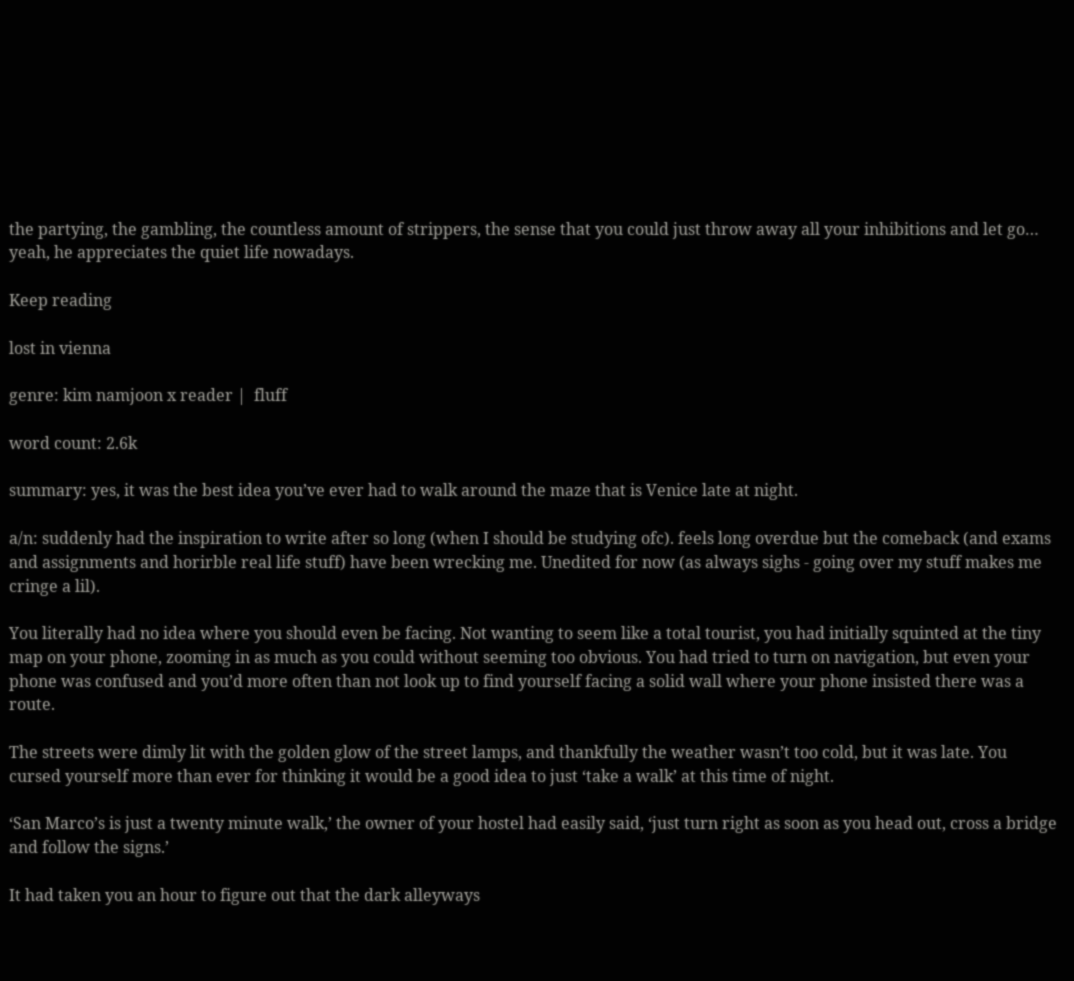the partying, the gambling, the countless amount of strippers, the sense that you could just throw away all your inhibitions and let go… yeah, he appreciates the quiet life nowadays.

Keep reading

lost in vienna

genre: kim namjoon x reader |  fluff

word count: 2.6k

summary: yes, it was the best idea you’ve ever had to walk around the maze that is Venice late at night.

a/n: suddenly had the inspiration to write after so long (when I should be studying ofc). feels long overdue but the comeback (and exams and assignments and horirble real life stuff) have been wrecking me. Unedited for now (as always sighs - going over my stuff makes me cringe a lil).

You literally had no idea where you should even be facing. Not wanting to seem like a total tourist, you had initially squinted at the tiny map on your phone, zooming in as much as you could without seeming too obvious. You had tried to turn on navigation, but even your phone was confused and you’d more often than not look up to find yourself facing a solid wall where your phone insisted there was a route.

The streets were dimly lit with the golden glow of the street lamps, and thankfully the weather wasn’t too cold, but it was late. You cursed yourself more than ever for thinking it would be a good idea to just ‘take a walk’ at this time of night.

‘San Marco’s is just a twenty minute walk,’ the owner of your hostel had easily said, ‘just turn right as soon as you head out, cross a bridge and follow the signs.’

It had taken you an hour to figure out that the dark alleyways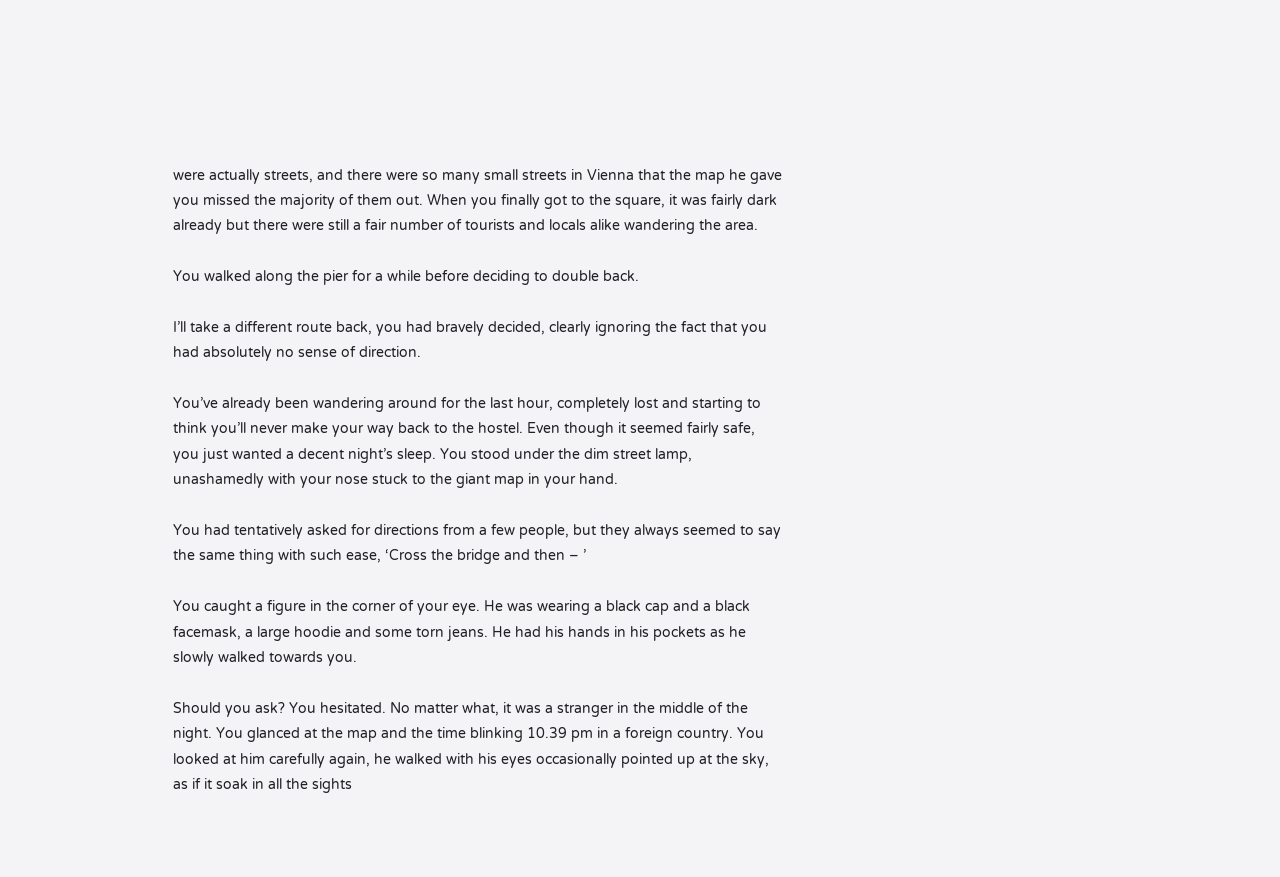were actually streets, and there were so many small streets in Vienna that the map he gave you missed the majority of them out. When you finally got to the square, it was fairly dark already but there were still a fair number of tourists and locals alike wandering the area.

You walked along the pier for a while before deciding to double back.

I’ll take a different route back, you had bravely decided, clearly ignoring the fact that you had absolutely no sense of direction.

You’ve already been wandering around for the last hour, completely lost and starting to think you’ll never make your way back to the hostel. Even though it seemed fairly safe, you just wanted a decent night’s sleep. You stood under the dim street lamp, unashamedly with your nose stuck to the giant map in your hand.

You had tentatively asked for directions from a few people, but they always seemed to say the same thing with such ease, ‘Cross the bridge and then – ’

You caught a figure in the corner of your eye. He was wearing a black cap and a black facemask, a large hoodie and some torn jeans. He had his hands in his pockets as he slowly walked towards you.

Should you ask? You hesitated. No matter what, it was a stranger in the middle of the night. You glanced at the map and the time blinking 10.39 pm in a foreign country. You looked at him carefully again, he walked with his eyes occasionally pointed up at the sky, as if it soak in all the sights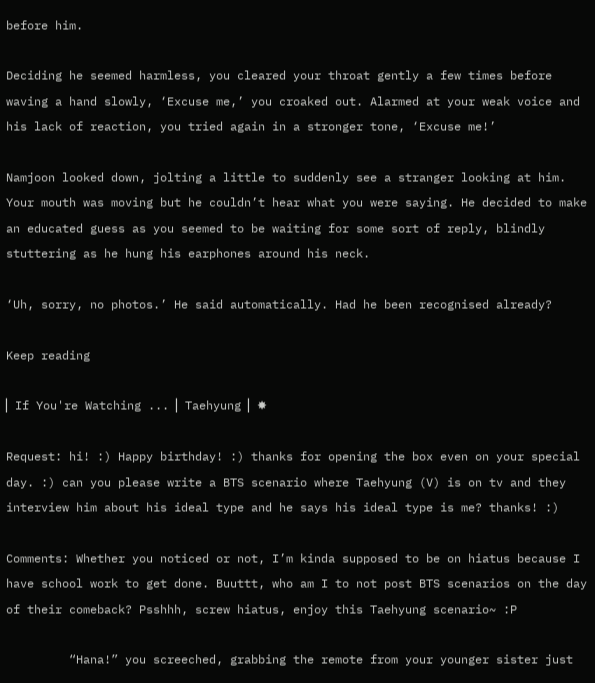before him.

Deciding he seemed harmless, you cleared your throat gently a few times before waving a hand slowly, ‘Excuse me,’ you croaked out. Alarmed at your weak voice and his lack of reaction, you tried again in a stronger tone, ‘Excuse me!’

Namjoon looked down, jolting a little to suddenly see a stranger looking at him. Your mouth was moving but he couldn’t hear what you were saying. He decided to make an educated guess as you seemed to be waiting for some sort of reply, blindly stuttering as he hung his earphones around his neck.

‘Uh, sorry, no photos.’ He said automatically. Had he been recognised already?

Keep reading

▏If You're Watching ... ▏Taehyung ▏✸

Request: hi! :) Happy birthday! :) thanks for opening the box even on your special day. :) can you please write a BTS scenario where Taehyung (V) is on tv and they interview him about his ideal type and he says his ideal type is me? thanks! :)

Comments: Whether you noticed or not, I’m kinda supposed to be on hiatus because I have school work to get done. Buuttt, who am I to not post BTS scenarios on the day of their comeback? Psshhh, screw hiatus, enjoy this Taehyung scenario~ :P

         “Hana!” you screeched, grabbing the remote from your younger sister just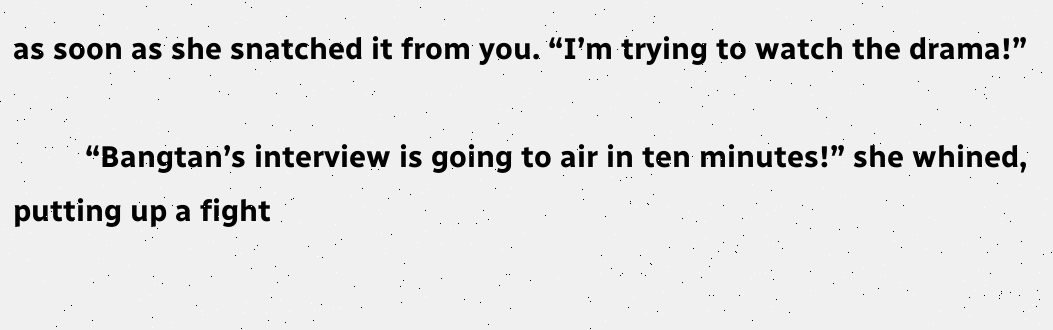as soon as she snatched it from you. “I’m trying to watch the drama!”

         “Bangtan’s interview is going to air in ten minutes!” she whined, putting up a fight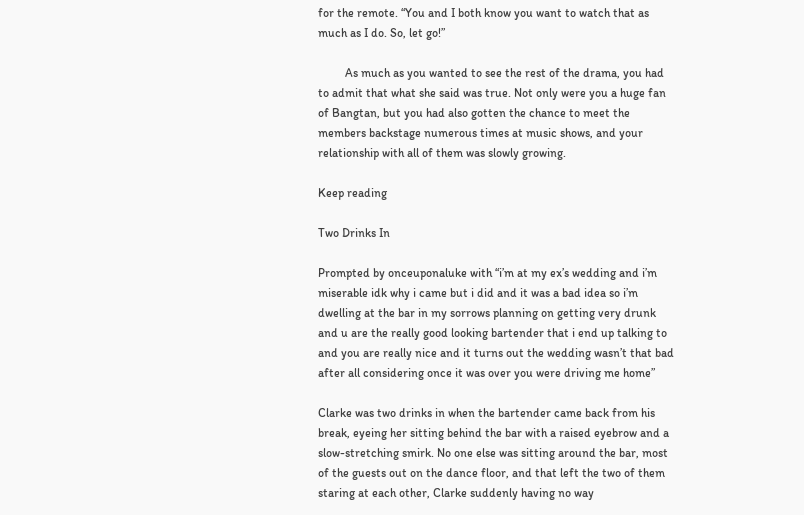for the remote. “You and I both know you want to watch that as much as I do. So, let go!”

         As much as you wanted to see the rest of the drama, you had to admit that what she said was true. Not only were you a huge fan of Bangtan, but you had also gotten the chance to meet the members backstage numerous times at music shows, and your relationship with all of them was slowly growing.

Keep reading

Two Drinks In

Prompted by onceuponaluke with “i’m at my ex’s wedding and i’m miserable idk why i came but i did and it was a bad idea so i’m dwelling at the bar in my sorrows planning on getting very drunk and u are the really good looking bartender that i end up talking to and you are really nice and it turns out the wedding wasn’t that bad after all considering once it was over you were driving me home”

Clarke was two drinks in when the bartender came back from his break, eyeing her sitting behind the bar with a raised eyebrow and a slow-stretching smirk. No one else was sitting around the bar, most of the guests out on the dance floor, and that left the two of them staring at each other, Clarke suddenly having no way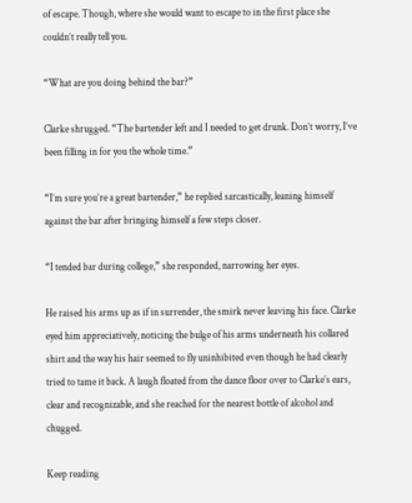of escape. Though, where she would want to escape to in the first place she couldn’t really tell you.

“What are you doing behind the bar?”

Clarke shrugged. “The bartender left and I needed to get drunk. Don’t worry, I’ve been filling in for you the whole time.”

“I’m sure you’re a great bartender,” he replied sarcastically, leaning himself against the bar after bringing himself a few steps closer.

“I tended bar during college,” she responded, narrowing her eyes.

He raised his arms up as if in surrender, the smirk never leaving his face. Clarke eyed him appreciatively, noticing the bulge of his arms underneath his collared shirt and the way his hair seemed to fly uninhibited even though he had clearly tried to tame it back. A laugh floated from the dance floor over to Clarke’s ears, clear and recognizable, and she reached for the nearest bottle of alcohol and chugged.

Keep reading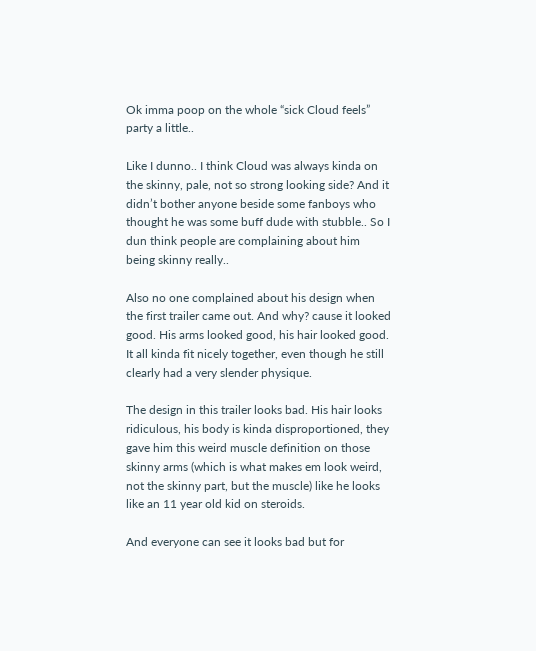Ok imma poop on the whole “sick Cloud feels” party a little..

Like I dunno.. I think Cloud was always kinda on the skinny, pale, not so strong looking side? And it didn’t bother anyone beside some fanboys who thought he was some buff dude with stubble.. So I dun think people are complaining about him being skinny really..

Also no one complained about his design when the first trailer came out. And why? cause it looked good. His arms looked good, his hair looked good. It all kinda fit nicely together, even though he still clearly had a very slender physique.

The design in this trailer looks bad. His hair looks ridiculous, his body is kinda disproportioned, they gave him this weird muscle definition on those skinny arms (which is what makes em look weird, not the skinny part, but the muscle) like he looks like an 11 year old kid on steroids.

And everyone can see it looks bad but for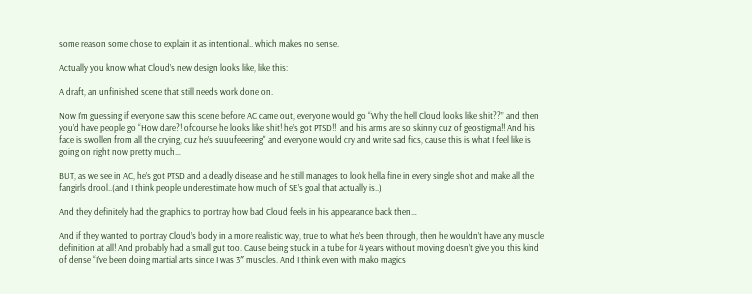some reason some chose to explain it as intentional.. which makes no sense.

Actually you know what Cloud’s new design looks like, like this:

A draft, an unfinished scene that still needs work done on.

Now I’m guessing if everyone saw this scene before AC came out, everyone would go “Why the hell Cloud looks like shit??” and then you’d have people go “How dare?! ofcourse he looks like shit! he’s got PTSD!!  and his arms are so skinny cuz of geostigma!! And his face is swollen from all the crying, cuz he’s suuufeeering" and everyone would cry and write sad fics, cause this is what I feel like is going on right now pretty much…

BUT, as we see in AC, he’s got PTSD and a deadly disease and he still manages to look hella fine in every single shot and make all the fangirls drool..(and I think people underestimate how much of SE’s goal that actually is..)

And they definitely had the graphics to portray how bad Cloud feels in his appearance back then…

And if they wanted to portray Cloud’s body in a more realistic way, true to what he’s been through, then he wouldn’t have any muscle definition at all! And probably had a small gut too. Cause being stuck in a tube for 4 years without moving doesn’t give you this kind of dense “I’ve been doing martial arts since I was 3″ muscles. And I think even with mako magics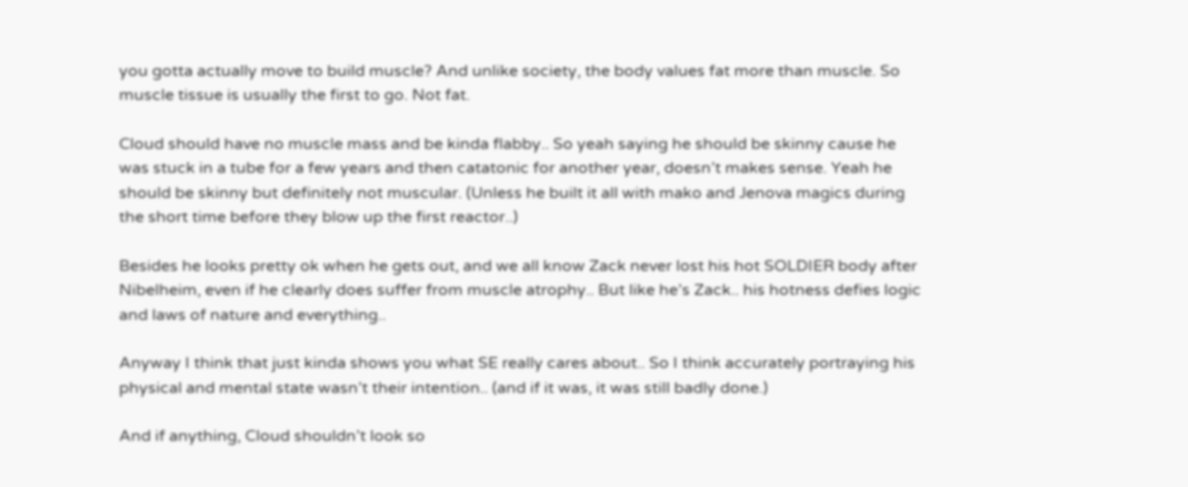you gotta actually move to build muscle? And unlike society, the body values fat more than muscle. So muscle tissue is usually the first to go. Not fat.

Cloud should have no muscle mass and be kinda flabby.. So yeah saying he should be skinny cause he was stuck in a tube for a few years and then catatonic for another year, doesn’t makes sense. Yeah he should be skinny but definitely not muscular. (Unless he built it all with mako and Jenova magics during the short time before they blow up the first reactor..)

Besides he looks pretty ok when he gets out, and we all know Zack never lost his hot SOLDIER body after Nibelheim, even if he clearly does suffer from muscle atrophy.. But like he’s Zack.. his hotness defies logic and laws of nature and everything..

Anyway I think that just kinda shows you what SE really cares about.. So I think accurately portraying his physical and mental state wasn’t their intention.. (and if it was, it was still badly done.)

And if anything, Cloud shouldn’t look so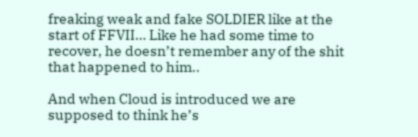freaking weak and fake SOLDIER like at the start of FFVII… Like he had some time to recover, he doesn’t remember any of the shit that happened to him..

And when Cloud is introduced we are supposed to think he’s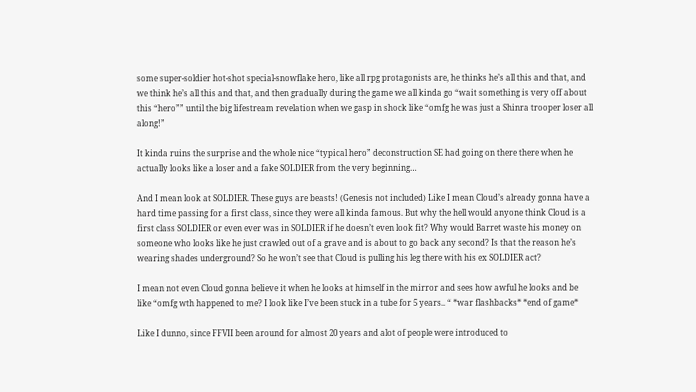some super-soldier hot-shot special-snowflake hero, like all rpg protagonists are, he thinks he’s all this and that, and we think he’s all this and that, and then gradually during the game we all kinda go “wait something is very off about this “hero”” until the big lifestream revelation when we gasp in shock like “omfg he was just a Shinra trooper loser all along!”

It kinda ruins the surprise and the whole nice “typical hero” deconstruction SE had going on there there when he actually looks like a loser and a fake SOLDIER from the very beginning…

And I mean look at SOLDIER. These guys are beasts! (Genesis not included) Like I mean Cloud’s already gonna have a hard time passing for a first class, since they were all kinda famous. But why the hell would anyone think Cloud is a first class SOLDIER or even ever was in SOLDIER if he doesn’t even look fit? Why would Barret waste his money on someone who looks like he just crawled out of a grave and is about to go back any second? Is that the reason he’s wearing shades underground? So he won’t see that Cloud is pulling his leg there with his ex SOLDIER act?

I mean not even Cloud gonna believe it when he looks at himself in the mirror and sees how awful he looks and be like “omfg wth happened to me? I look like I’ve been stuck in a tube for 5 years.. “ *war flashbacks* *end of game*

Like I dunno, since FFVII been around for almost 20 years and alot of people were introduced to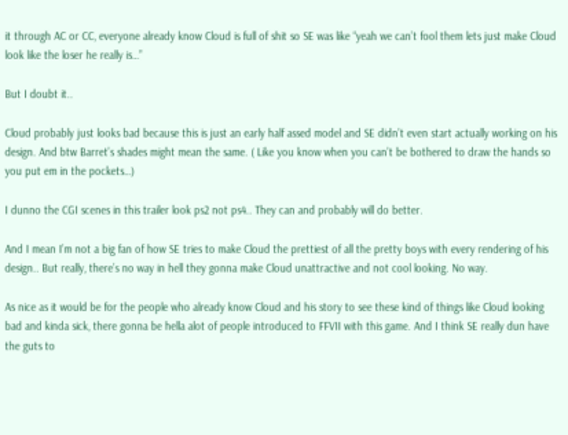it through AC or CC, everyone already know Cloud is full of shit so SE was like “yeah we can’t fool them lets just make Cloud look like the loser he really is…”

But I doubt it..

Cloud probably just looks bad because this is just an early half assed model and SE didn’t even start actually working on his design. And btw Barret’s shades might mean the same. ( Like you know when you can’t be bothered to draw the hands so you put em in the pockets…)

I dunno the CGI scenes in this trailer look ps2 not ps4.. They can and probably will do better.

And I mean I’m not a big fan of how SE tries to make Cloud the prettiest of all the pretty boys with every rendering of his design.. But really, there’s no way in hell they gonna make Cloud unattractive and not cool looking. No way.

As nice as it would be for the people who already know Cloud and his story to see these kind of things like Cloud looking bad and kinda sick, there gonna be hella alot of people introduced to FFVII with this game. And I think SE really dun have the guts to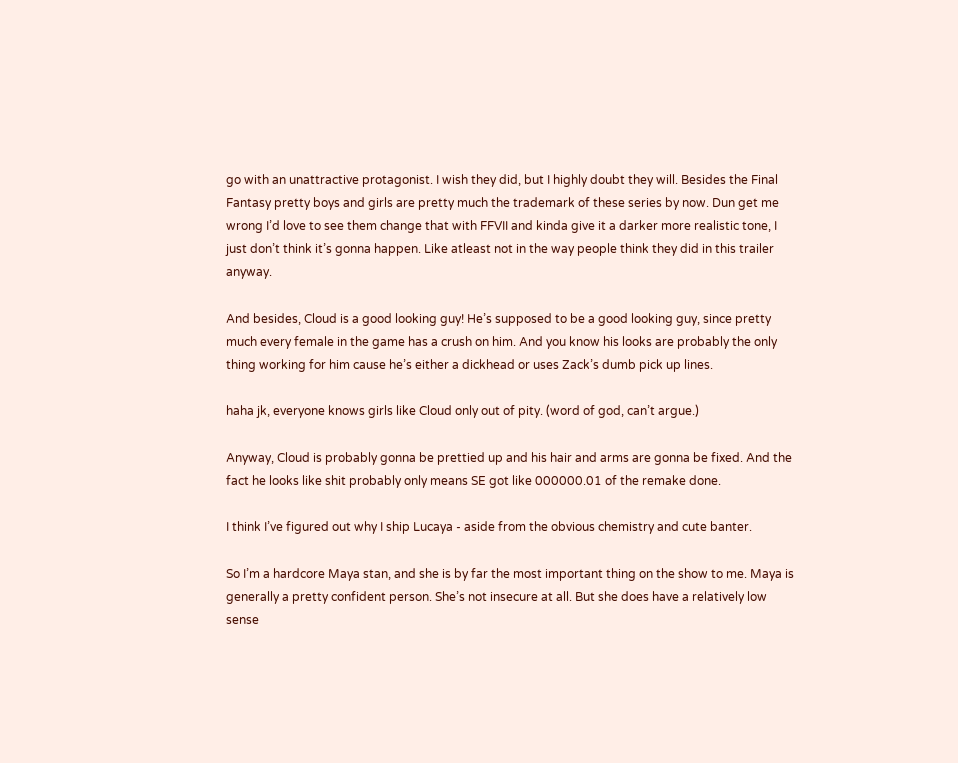go with an unattractive protagonist. I wish they did, but I highly doubt they will. Besides the Final Fantasy pretty boys and girls are pretty much the trademark of these series by now. Dun get me wrong I’d love to see them change that with FFVII and kinda give it a darker more realistic tone, I just don’t think it’s gonna happen. Like atleast not in the way people think they did in this trailer anyway.

And besides, Cloud is a good looking guy! He’s supposed to be a good looking guy, since pretty much every female in the game has a crush on him. And you know his looks are probably the only thing working for him cause he’s either a dickhead or uses Zack’s dumb pick up lines.

haha jk, everyone knows girls like Cloud only out of pity. (word of god, can’t argue.)

Anyway, Cloud is probably gonna be prettied up and his hair and arms are gonna be fixed. And the fact he looks like shit probably only means SE got like 000000.01 of the remake done.

I think I’ve figured out why I ship Lucaya - aside from the obvious chemistry and cute banter.

So I’m a hardcore Maya stan, and she is by far the most important thing on the show to me. Maya is generally a pretty confident person. She’s not insecure at all. But she does have a relatively low sense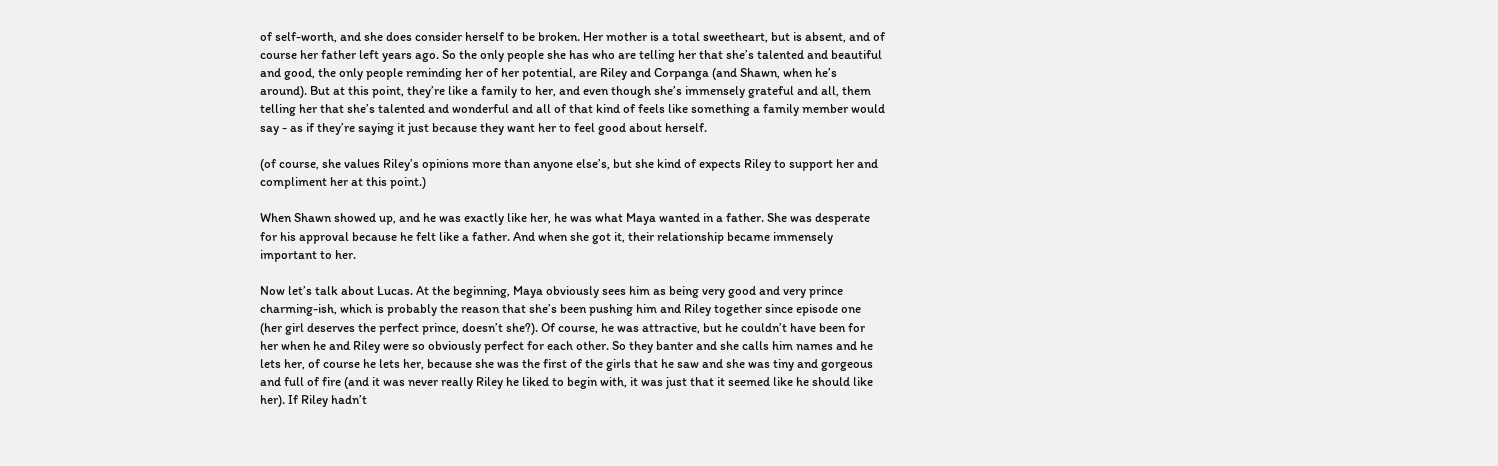of self-worth, and she does consider herself to be broken. Her mother is a total sweetheart, but is absent, and of course her father left years ago. So the only people she has who are telling her that she’s talented and beautiful and good, the only people reminding her of her potential, are Riley and Corpanga (and Shawn, when he’s around). But at this point, they’re like a family to her, and even though she’s immensely grateful and all, them telling her that she’s talented and wonderful and all of that kind of feels like something a family member would say - as if they’re saying it just because they want her to feel good about herself.

(of course, she values Riley’s opinions more than anyone else’s, but she kind of expects Riley to support her and compliment her at this point.)

When Shawn showed up, and he was exactly like her, he was what Maya wanted in a father. She was desperate for his approval because he felt like a father. And when she got it, their relationship became immensely important to her.

Now let’s talk about Lucas. At the beginning, Maya obviously sees him as being very good and very prince charming-ish, which is probably the reason that she’s been pushing him and Riley together since episode one (her girl deserves the perfect prince, doesn’t she?). Of course, he was attractive, but he couldn’t have been for her when he and Riley were so obviously perfect for each other. So they banter and she calls him names and he lets her, of course he lets her, because she was the first of the girls that he saw and she was tiny and gorgeous and full of fire (and it was never really Riley he liked to begin with, it was just that it seemed like he should like her). If Riley hadn’t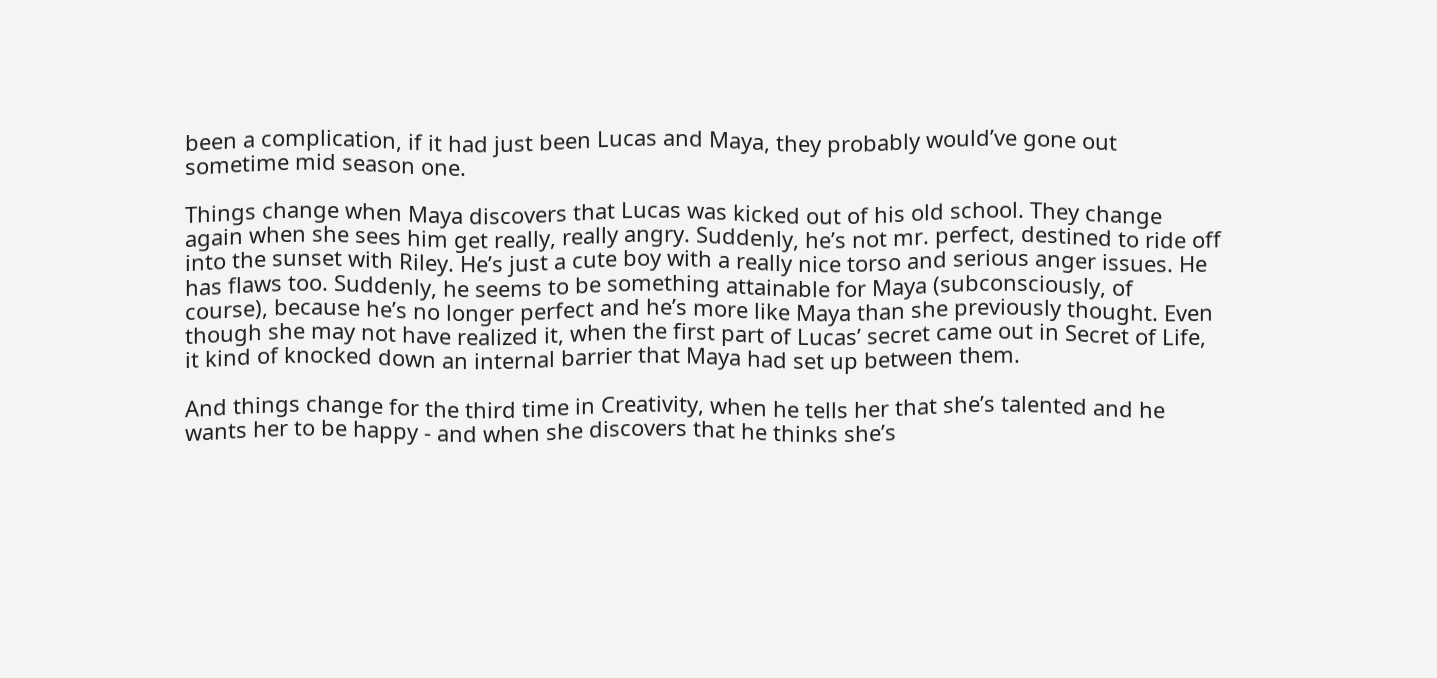been a complication, if it had just been Lucas and Maya, they probably would’ve gone out sometime mid season one.

Things change when Maya discovers that Lucas was kicked out of his old school. They change again when she sees him get really, really angry. Suddenly, he’s not mr. perfect, destined to ride off into the sunset with Riley. He’s just a cute boy with a really nice torso and serious anger issues. He has flaws too. Suddenly, he seems to be something attainable for Maya (subconsciously, of course), because he’s no longer perfect and he’s more like Maya than she previously thought. Even though she may not have realized it, when the first part of Lucas’ secret came out in Secret of Life, it kind of knocked down an internal barrier that Maya had set up between them.

And things change for the third time in Creativity, when he tells her that she’s talented and he wants her to be happy - and when she discovers that he thinks she’s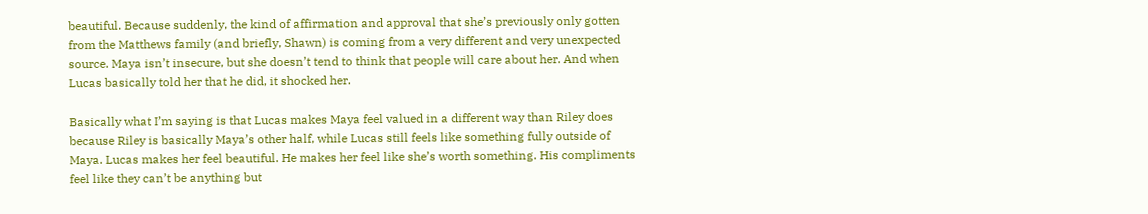beautiful. Because suddenly, the kind of affirmation and approval that she’s previously only gotten from the Matthews family (and briefly, Shawn) is coming from a very different and very unexpected source. Maya isn’t insecure, but she doesn’t tend to think that people will care about her. And when Lucas basically told her that he did, it shocked her.

Basically what I’m saying is that Lucas makes Maya feel valued in a different way than Riley does because Riley is basically Maya’s other half, while Lucas still feels like something fully outside of Maya. Lucas makes her feel beautiful. He makes her feel like she’s worth something. His compliments feel like they can’t be anything but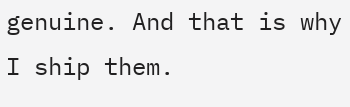genuine. And that is why I ship them.